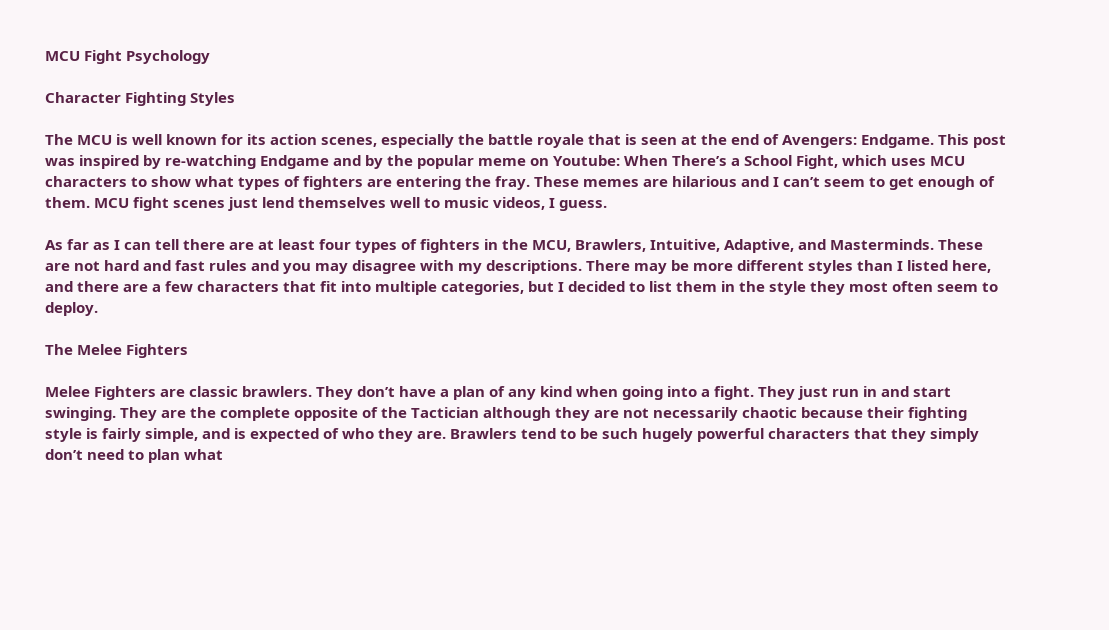MCU Fight Psychology

Character Fighting Styles

The MCU is well known for its action scenes, especially the battle royale that is seen at the end of Avengers: Endgame. This post was inspired by re-watching Endgame and by the popular meme on Youtube: When There’s a School Fight, which uses MCU characters to show what types of fighters are entering the fray. These memes are hilarious and I can’t seem to get enough of them. MCU fight scenes just lend themselves well to music videos, I guess.

As far as I can tell there are at least four types of fighters in the MCU, Brawlers, Intuitive, Adaptive, and Masterminds. These are not hard and fast rules and you may disagree with my descriptions. There may be more different styles than I listed here, and there are a few characters that fit into multiple categories, but I decided to list them in the style they most often seem to deploy.

The Melee Fighters

Melee Fighters are classic brawlers. They don’t have a plan of any kind when going into a fight. They just run in and start swinging. They are the complete opposite of the Tactician although they are not necessarily chaotic because their fighting style is fairly simple, and is expected of who they are. Brawlers tend to be such hugely powerful characters that they simply don’t need to plan what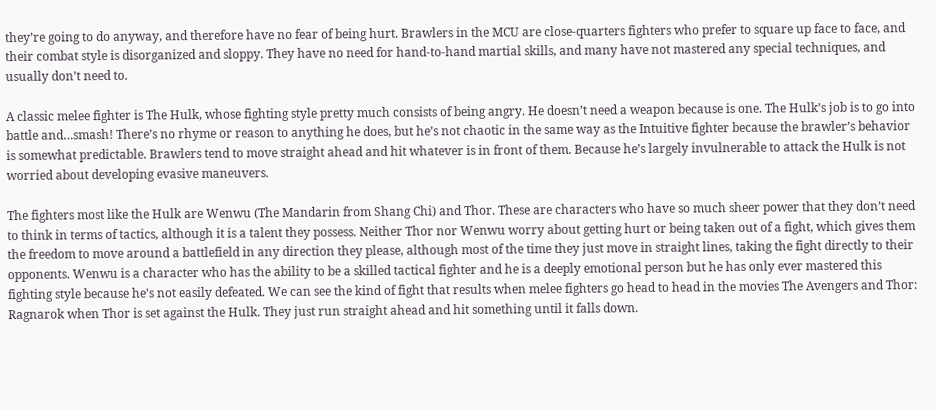they’re going to do anyway, and therefore have no fear of being hurt. Brawlers in the MCU are close-quarters fighters who prefer to square up face to face, and their combat style is disorganized and sloppy. They have no need for hand-to-hand martial skills, and many have not mastered any special techniques, and usually don’t need to.

A classic melee fighter is The Hulk, whose fighting style pretty much consists of being angry. He doesn’t need a weapon because is one. The Hulk’s job is to go into battle and…smash! There’s no rhyme or reason to anything he does, but he’s not chaotic in the same way as the Intuitive fighter because the brawler’s behavior is somewhat predictable. Brawlers tend to move straight ahead and hit whatever is in front of them. Because he’s largely invulnerable to attack the Hulk is not worried about developing evasive maneuvers.

The fighters most like the Hulk are Wenwu (The Mandarin from Shang Chi) and Thor. These are characters who have so much sheer power that they don’t need to think in terms of tactics, although it is a talent they possess. Neither Thor nor Wenwu worry about getting hurt or being taken out of a fight, which gives them the freedom to move around a battlefield in any direction they please, although most of the time they just move in straight lines, taking the fight directly to their opponents. Wenwu is a character who has the ability to be a skilled tactical fighter and he is a deeply emotional person but he has only ever mastered this fighting style because he’s not easily defeated. We can see the kind of fight that results when melee fighters go head to head in the movies The Avengers and Thor: Ragnarok when Thor is set against the Hulk. They just run straight ahead and hit something until it falls down.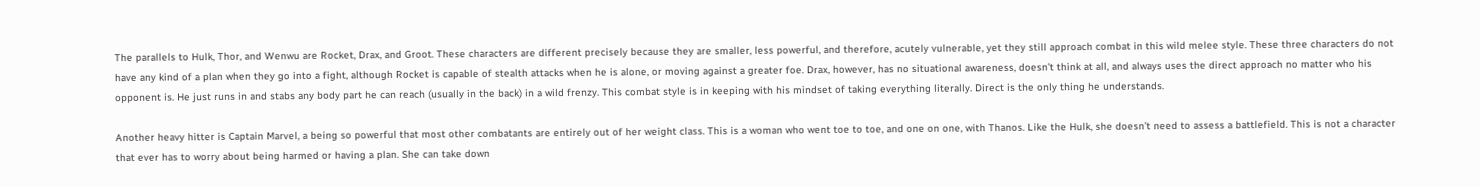The parallels to Hulk, Thor, and Wenwu are Rocket, Drax, and Groot. These characters are different precisely because they are smaller, less powerful, and therefore, acutely vulnerable, yet they still approach combat in this wild melee style. These three characters do not have any kind of a plan when they go into a fight, although Rocket is capable of stealth attacks when he is alone, or moving against a greater foe. Drax, however, has no situational awareness, doesn’t think at all, and always uses the direct approach no matter who his opponent is. He just runs in and stabs any body part he can reach (usually in the back) in a wild frenzy. This combat style is in keeping with his mindset of taking everything literally. Direct is the only thing he understands.

Another heavy hitter is Captain Marvel, a being so powerful that most other combatants are entirely out of her weight class. This is a woman who went toe to toe, and one on one, with Thanos. Like the Hulk, she doesn’t need to assess a battlefield. This is not a character that ever has to worry about being harmed or having a plan. She can take down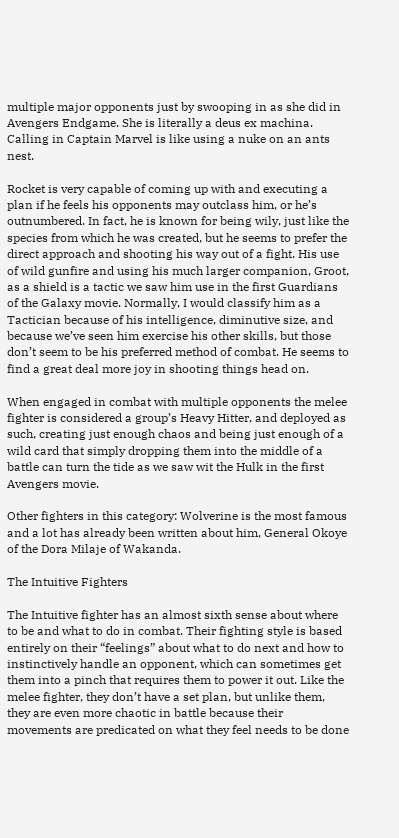multiple major opponents just by swooping in as she did in Avengers Endgame. She is literally a deus ex machina. Calling in Captain Marvel is like using a nuke on an ants nest.

Rocket is very capable of coming up with and executing a plan if he feels his opponents may outclass him, or he’s outnumbered. In fact, he is known for being wily, just like the species from which he was created, but he seems to prefer the direct approach and shooting his way out of a fight. His use of wild gunfire and using his much larger companion, Groot, as a shield is a tactic we saw him use in the first Guardians of the Galaxy movie. Normally, I would classify him as a Tactician because of his intelligence, diminutive size, and because we’ve seen him exercise his other skills, but those don’t seem to be his preferred method of combat. He seems to find a great deal more joy in shooting things head on.

When engaged in combat with multiple opponents the melee fighter is considered a group’s Heavy Hitter, and deployed as such, creating just enough chaos and being just enough of a wild card that simply dropping them into the middle of a battle can turn the tide as we saw wit the Hulk in the first Avengers movie.

Other fighters in this category: Wolverine is the most famous and a lot has already been written about him, General Okoye of the Dora Milaje of Wakanda.

The Intuitive Fighters

The Intuitive fighter has an almost sixth sense about where to be and what to do in combat. Their fighting style is based entirely on their “feelings” about what to do next and how to instinctively handle an opponent, which can sometimes get them into a pinch that requires them to power it out. Like the melee fighter, they don’t have a set plan, but unlike them, they are even more chaotic in battle because their movements are predicated on what they feel needs to be done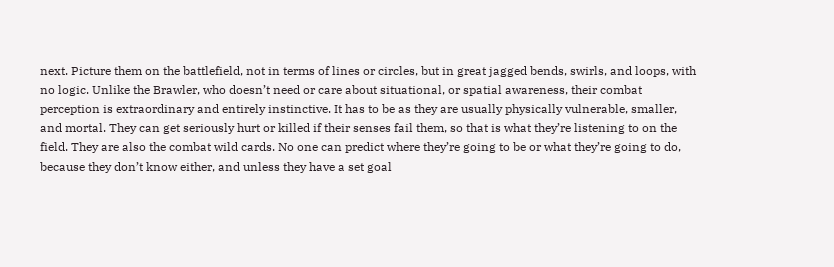next. Picture them on the battlefield, not in terms of lines or circles, but in great jagged bends, swirls, and loops, with no logic. Unlike the Brawler, who doesn’t need or care about situational, or spatial awareness, their combat perception is extraordinary and entirely instinctive. It has to be as they are usually physically vulnerable, smaller, and mortal. They can get seriously hurt or killed if their senses fail them, so that is what they’re listening to on the field. They are also the combat wild cards. No one can predict where they’re going to be or what they’re going to do, because they don’t know either, and unless they have a set goal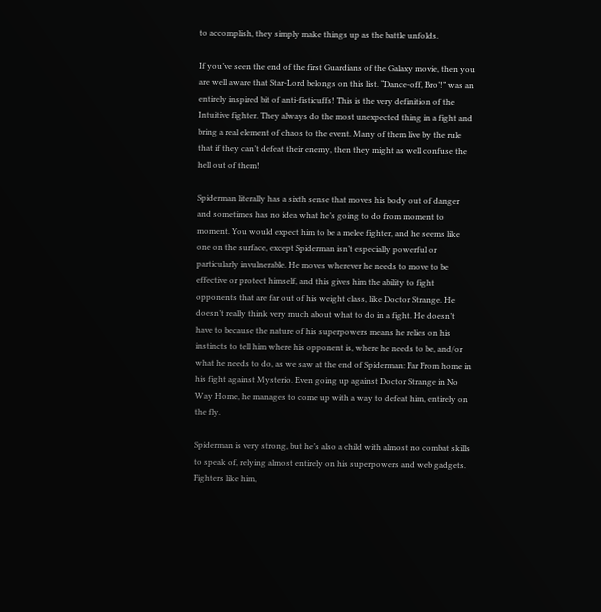to accomplish, they simply make things up as the battle unfolds.

If you’ve seen the end of the first Guardians of the Galaxy movie, then you are well aware that Star-Lord belongs on this list. “Dance-off, Bro’!” was an entirely inspired bit of anti-fisticuffs! This is the very definition of the Intuitive fighter. They always do the most unexpected thing in a fight and bring a real element of chaos to the event. Many of them live by the rule that if they can’t defeat their enemy, then they might as well confuse the hell out of them!

Spiderman literally has a sixth sense that moves his body out of danger and sometimes has no idea what he’s going to do from moment to moment. You would expect him to be a melee fighter, and he seems like one on the surface, except Spiderman isn’t especially powerful or particularly invulnerable. He moves wherever he needs to move to be effective or protect himself, and this gives him the ability to fight opponents that are far out of his weight class, like Doctor Strange. He doesn’t really think very much about what to do in a fight. He doesn’t have to because the nature of his superpowers means he relies on his instincts to tell him where his opponent is, where he needs to be, and/or what he needs to do, as we saw at the end of Spiderman: Far From home in his fight against Mysterio. Even going up against Doctor Strange in No Way Home, he manages to come up with a way to defeat him, entirely on the fly.

Spiderman is very strong, but he’s also a child with almost no combat skills to speak of, relying almost entirely on his superpowers and web gadgets. Fighters like him,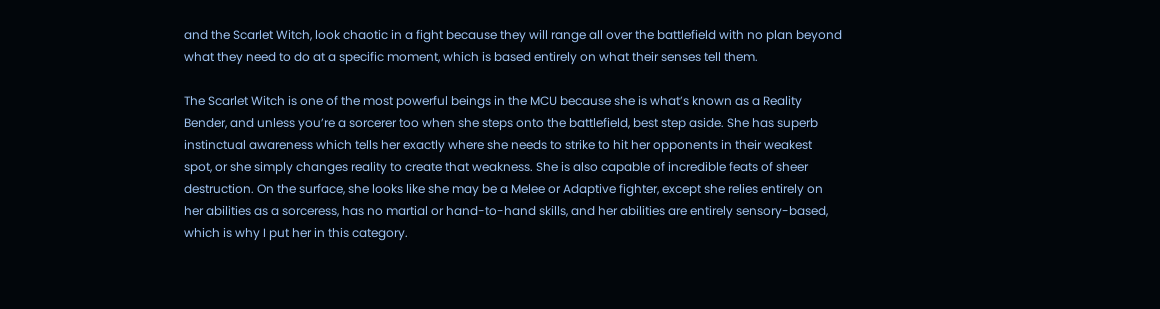and the Scarlet Witch, look chaotic in a fight because they will range all over the battlefield with no plan beyond what they need to do at a specific moment, which is based entirely on what their senses tell them.

The Scarlet Witch is one of the most powerful beings in the MCU because she is what’s known as a Reality Bender, and unless you’re a sorcerer too when she steps onto the battlefield, best step aside. She has superb instinctual awareness which tells her exactly where she needs to strike to hit her opponents in their weakest spot, or she simply changes reality to create that weakness. She is also capable of incredible feats of sheer destruction. On the surface, she looks like she may be a Melee or Adaptive fighter, except she relies entirely on her abilities as a sorceress, has no martial or hand-to-hand skills, and her abilities are entirely sensory-based, which is why I put her in this category.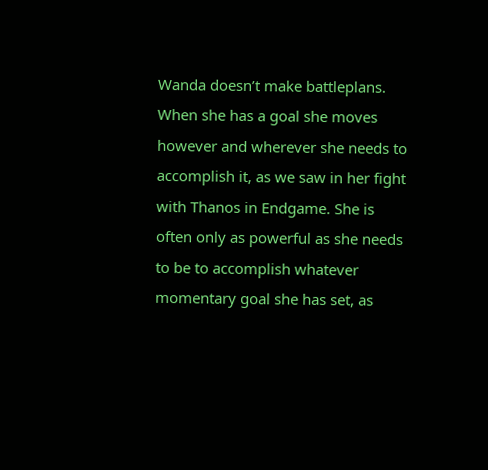Wanda doesn’t make battleplans. When she has a goal she moves however and wherever she needs to accomplish it, as we saw in her fight with Thanos in Endgame. She is often only as powerful as she needs to be to accomplish whatever momentary goal she has set, as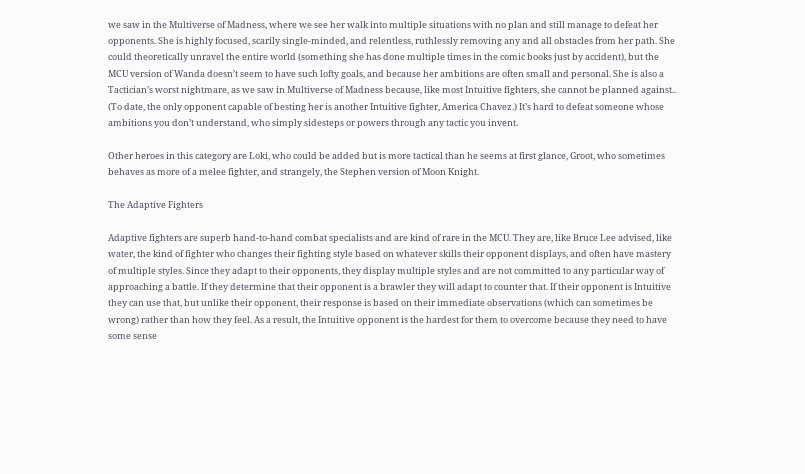we saw in the Multiverse of Madness, where we see her walk into multiple situations with no plan and still manage to defeat her opponents. She is highly focused, scarily single-minded, and relentless, ruthlessly removing any and all obstacles from her path. She could theoretically unravel the entire world (something she has done multiple times in the comic books just by accident), but the MCU version of Wanda doesn’t seem to have such lofty goals, and because her ambitions are often small and personal. She is also a Tactician’s worst nightmare, as we saw in Multiverse of Madness because, like most Intuitive fighters, she cannot be planned against.. (To date, the only opponent capable of besting her is another Intuitive fighter, America Chavez.) It’s hard to defeat someone whose ambitions you don’t understand, who simply sidesteps or powers through any tactic you invent.

Other heroes in this category are Loki, who could be added but is more tactical than he seems at first glance, Groot, who sometimes behaves as more of a melee fighter, and strangely, the Stephen version of Moon Knight.

The Adaptive Fighters

Adaptive fighters are superb hand-to-hand combat specialists and are kind of rare in the MCU. They are, like Bruce Lee advised, like water, the kind of fighter who changes their fighting style based on whatever skills their opponent displays, and often have mastery of multiple styles. Since they adapt to their opponents, they display multiple styles and are not committed to any particular way of approaching a battle. If they determine that their opponent is a brawler they will adapt to counter that. If their opponent is Intuitive they can use that, but unlike their opponent, their response is based on their immediate observations (which can sometimes be wrong) rather than how they feel. As a result, the Intuitive opponent is the hardest for them to overcome because they need to have some sense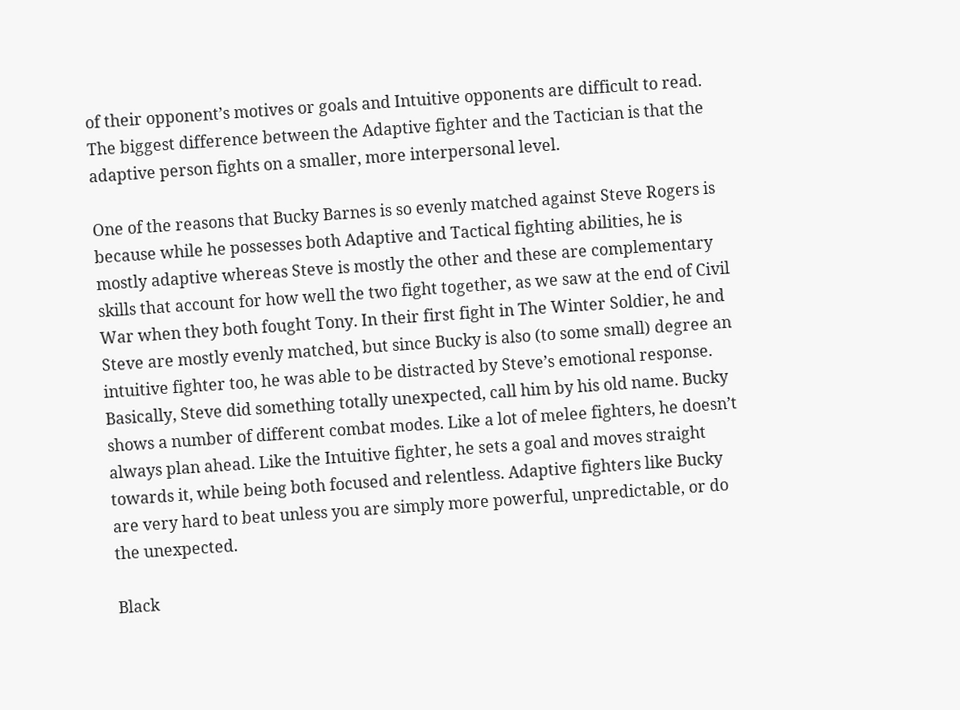of their opponent’s motives or goals and Intuitive opponents are difficult to read. The biggest difference between the Adaptive fighter and the Tactician is that the adaptive person fights on a smaller, more interpersonal level.

One of the reasons that Bucky Barnes is so evenly matched against Steve Rogers is because while he possesses both Adaptive and Tactical fighting abilities, he is mostly adaptive whereas Steve is mostly the other and these are complementary skills that account for how well the two fight together, as we saw at the end of Civil War when they both fought Tony. In their first fight in The Winter Soldier, he and Steve are mostly evenly matched, but since Bucky is also (to some small) degree an intuitive fighter too, he was able to be distracted by Steve’s emotional response. Basically, Steve did something totally unexpected, call him by his old name. Bucky shows a number of different combat modes. Like a lot of melee fighters, he doesn’t always plan ahead. Like the Intuitive fighter, he sets a goal and moves straight towards it, while being both focused and relentless. Adaptive fighters like Bucky are very hard to beat unless you are simply more powerful, unpredictable, or do the unexpected.

Black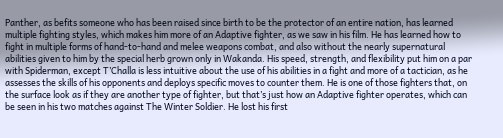Panther, as befits someone who has been raised since birth to be the protector of an entire nation, has learned multiple fighting styles, which makes him more of an Adaptive fighter, as we saw in his film. He has learned how to fight in multiple forms of hand-to-hand and melee weapons combat, and also without the nearly supernatural abilities given to him by the special herb grown only in Wakanda. His speed, strength, and flexibility put him on a par with Spiderman, except T’Challa is less intuitive about the use of his abilities in a fight and more of a tactician, as he assesses the skills of his opponents and deploys specific moves to counter them. He is one of those fighters that, on the surface look as if they are another type of fighter, but that’s just how an Adaptive fighter operates, which can be seen in his two matches against The Winter Soldier. He lost his first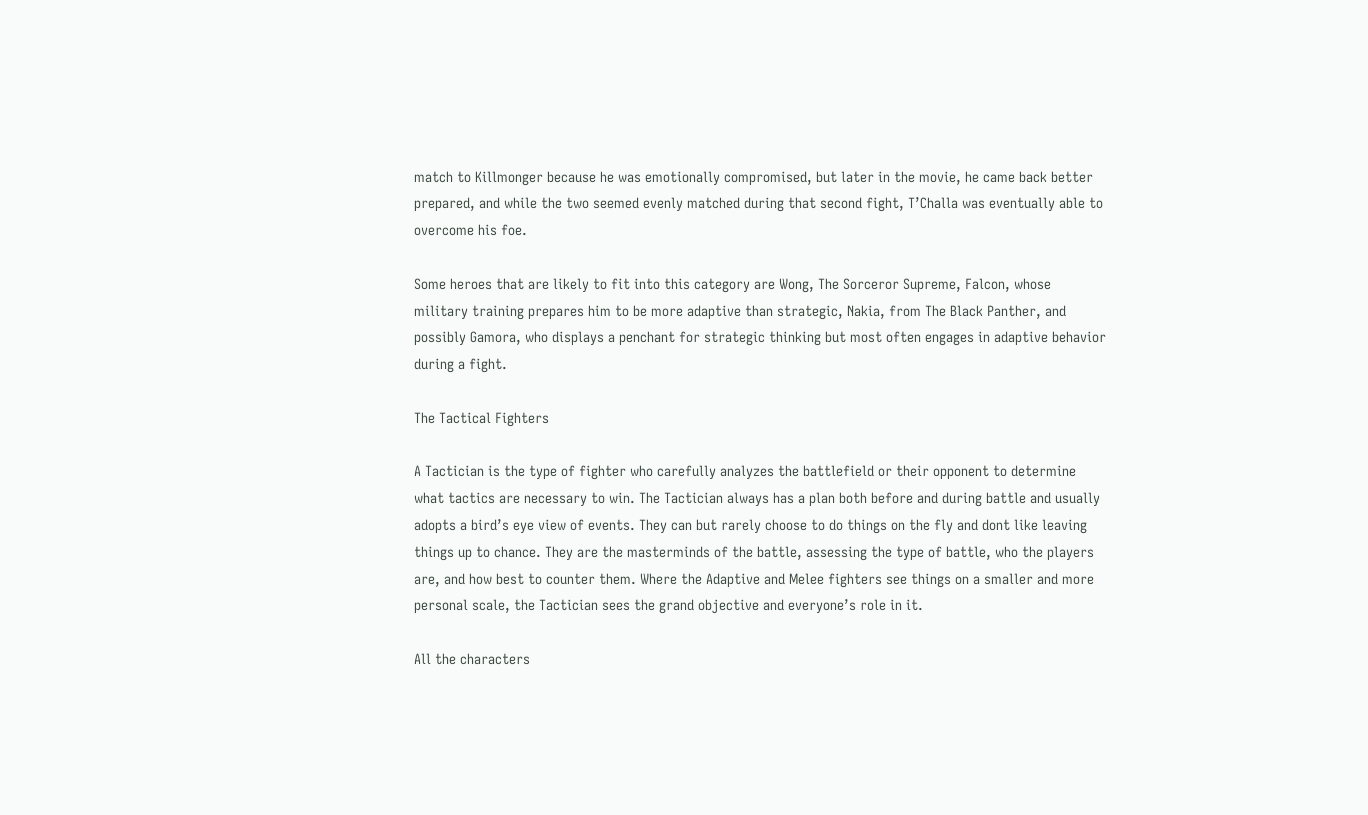match to Killmonger because he was emotionally compromised, but later in the movie, he came back better prepared, and while the two seemed evenly matched during that second fight, T’Challa was eventually able to overcome his foe.

Some heroes that are likely to fit into this category are Wong, The Sorceror Supreme, Falcon, whose military training prepares him to be more adaptive than strategic, Nakia, from The Black Panther, and possibly Gamora, who displays a penchant for strategic thinking but most often engages in adaptive behavior during a fight.

The Tactical Fighters

A Tactician is the type of fighter who carefully analyzes the battlefield or their opponent to determine what tactics are necessary to win. The Tactician always has a plan both before and during battle and usually adopts a bird’s eye view of events. They can but rarely choose to do things on the fly and dont like leaving things up to chance. They are the masterminds of the battle, assessing the type of battle, who the players are, and how best to counter them. Where the Adaptive and Melee fighters see things on a smaller and more personal scale, the Tactician sees the grand objective and everyone’s role in it.

All the characters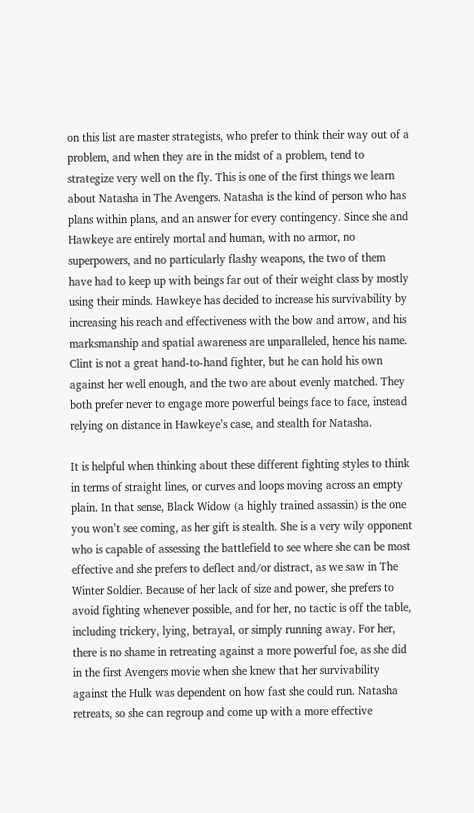on this list are master strategists, who prefer to think their way out of a problem, and when they are in the midst of a problem, tend to strategize very well on the fly. This is one of the first things we learn about Natasha in The Avengers. Natasha is the kind of person who has plans within plans, and an answer for every contingency. Since she and Hawkeye are entirely mortal and human, with no armor, no superpowers, and no particularly flashy weapons, the two of them have had to keep up with beings far out of their weight class by mostly using their minds. Hawkeye has decided to increase his survivability by increasing his reach and effectiveness with the bow and arrow, and his marksmanship and spatial awareness are unparalleled, hence his name. Clint is not a great hand-to-hand fighter, but he can hold his own against her well enough, and the two are about evenly matched. They both prefer never to engage more powerful beings face to face, instead relying on distance in Hawkeye’s case, and stealth for Natasha.

It is helpful when thinking about these different fighting styles to think in terms of straight lines, or curves and loops moving across an empty plain. In that sense, Black Widow (a highly trained assassin) is the one you won’t see coming, as her gift is stealth. She is a very wily opponent who is capable of assessing the battlefield to see where she can be most effective and she prefers to deflect and/or distract, as we saw in The Winter Soldier. Because of her lack of size and power, she prefers to avoid fighting whenever possible, and for her, no tactic is off the table, including trickery, lying, betrayal, or simply running away. For her, there is no shame in retreating against a more powerful foe, as she did in the first Avengers movie when she knew that her survivability against the Hulk was dependent on how fast she could run. Natasha retreats, so she can regroup and come up with a more effective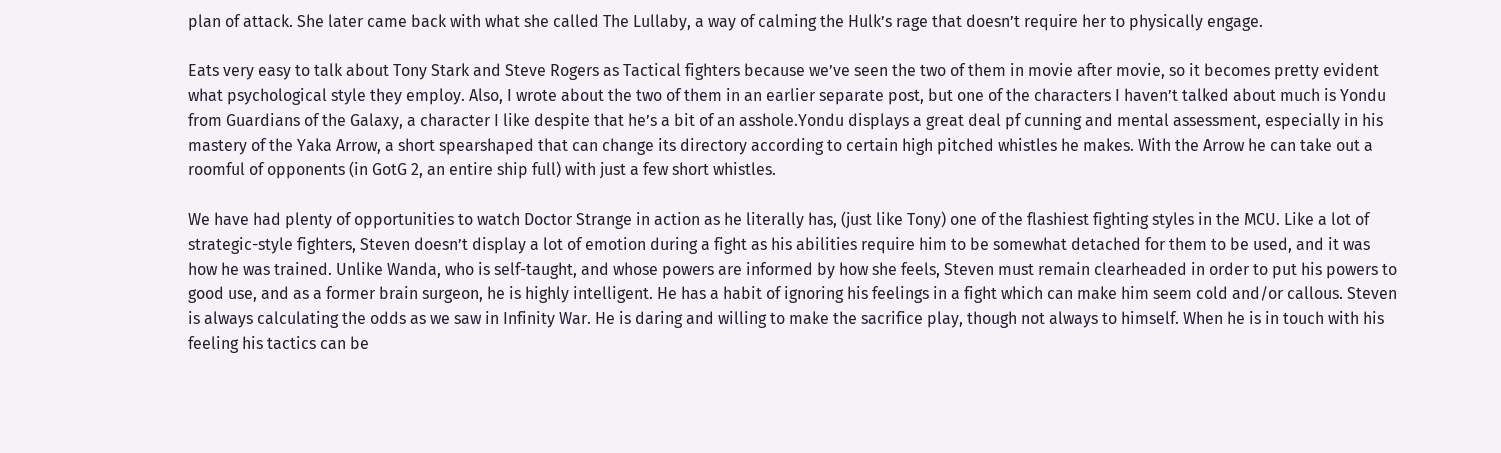plan of attack. She later came back with what she called The Lullaby, a way of calming the Hulk’s rage that doesn’t require her to physically engage.

Eats very easy to talk about Tony Stark and Steve Rogers as Tactical fighters because we’ve seen the two of them in movie after movie, so it becomes pretty evident what psychological style they employ. Also, I wrote about the two of them in an earlier separate post, but one of the characters I haven’t talked about much is Yondu from Guardians of the Galaxy, a character I like despite that he’s a bit of an asshole.Yondu displays a great deal pf cunning and mental assessment, especially in his mastery of the Yaka Arrow, a short spearshaped that can change its directory according to certain high pitched whistles he makes. With the Arrow he can take out a roomful of opponents (in GotG 2, an entire ship full) with just a few short whistles.

We have had plenty of opportunities to watch Doctor Strange in action as he literally has, (just like Tony) one of the flashiest fighting styles in the MCU. Like a lot of strategic-style fighters, Steven doesn’t display a lot of emotion during a fight as his abilities require him to be somewhat detached for them to be used, and it was how he was trained. Unlike Wanda, who is self-taught, and whose powers are informed by how she feels, Steven must remain clearheaded in order to put his powers to good use, and as a former brain surgeon, he is highly intelligent. He has a habit of ignoring his feelings in a fight which can make him seem cold and/or callous. Steven is always calculating the odds as we saw in Infinity War. He is daring and willing to make the sacrifice play, though not always to himself. When he is in touch with his feeling his tactics can be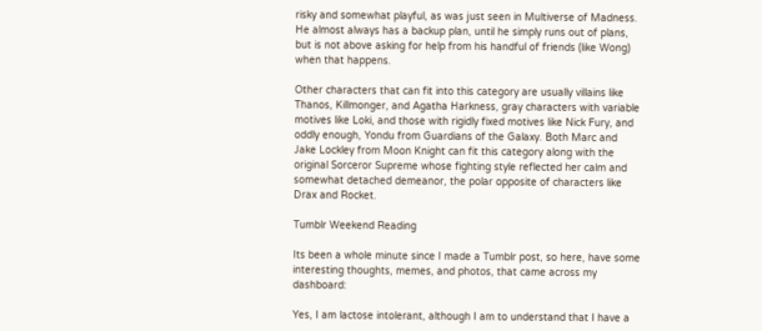risky and somewhat playful, as was just seen in Multiverse of Madness. He almost always has a backup plan, until he simply runs out of plans, but is not above asking for help from his handful of friends (like Wong) when that happens.

Other characters that can fit into this category are usually villains like Thanos, Killmonger, and Agatha Harkness, gray characters with variable motives like Loki, and those with rigidly fixed motives like Nick Fury, and oddly enough, Yondu from Guardians of the Galaxy. Both Marc and Jake Lockley from Moon Knight can fit this category along with the original Sorceror Supreme whose fighting style reflected her calm and somewhat detached demeanor, the polar opposite of characters like Drax and Rocket.

Tumblr Weekend Reading

Its been a whole minute since I made a Tumblr post, so here, have some interesting thoughts, memes, and photos, that came across my  dashboard:

Yes, I am lactose intolerant, although I am to understand that I have a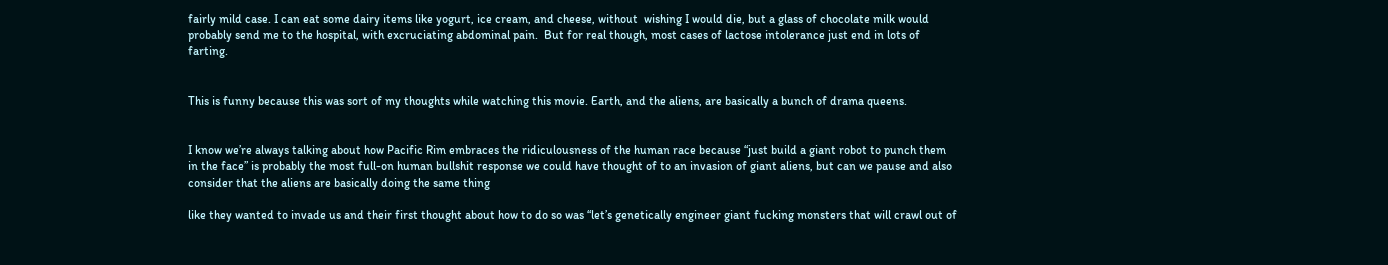fairly mild case. I can eat some dairy items like yogurt, ice cream, and cheese, without  wishing I would die, but a glass of chocolate milk would probably send me to the hospital, with excruciating abdominal pain.  But for real though, most cases of lactose intolerance just end in lots of farting.


This is funny because this was sort of my thoughts while watching this movie. Earth, and the aliens, are basically a bunch of drama queens.


I know we’re always talking about how Pacific Rim embraces the ridiculousness of the human race because “just build a giant robot to punch them in the face” is probably the most full-on human bullshit response we could have thought of to an invasion of giant aliens, but can we pause and also consider that the aliens are basically doing the same thing

like they wanted to invade us and their first thought about how to do so was “let’s genetically engineer giant fucking monsters that will crawl out of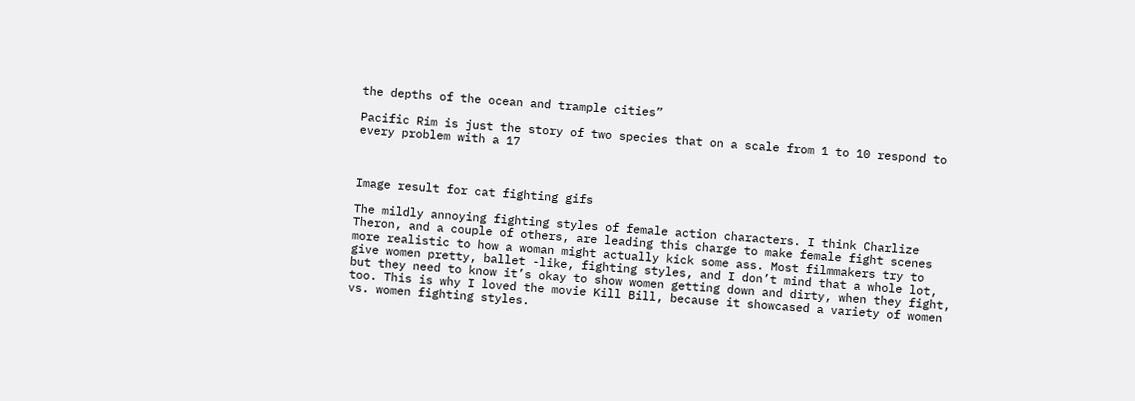the depths of the ocean and trample cities”

Pacific Rim is just the story of two species that on a scale from 1 to 10 respond to every problem with a 17



Image result for cat fighting gifs

The mildly annoying fighting styles of female action characters. I think Charlize Theron, and a couple of others, are leading this charge to make female fight scenes more realistic to how a woman might actually kick some ass. Most filmmakers try to give women pretty, ballet -like, fighting styles, and I don’t mind that a whole lot, but they need to know it’s okay to show women getting down and dirty, when they fight, too. This is why I loved the movie Kill Bill, because it showcased a variety of women vs. women fighting styles.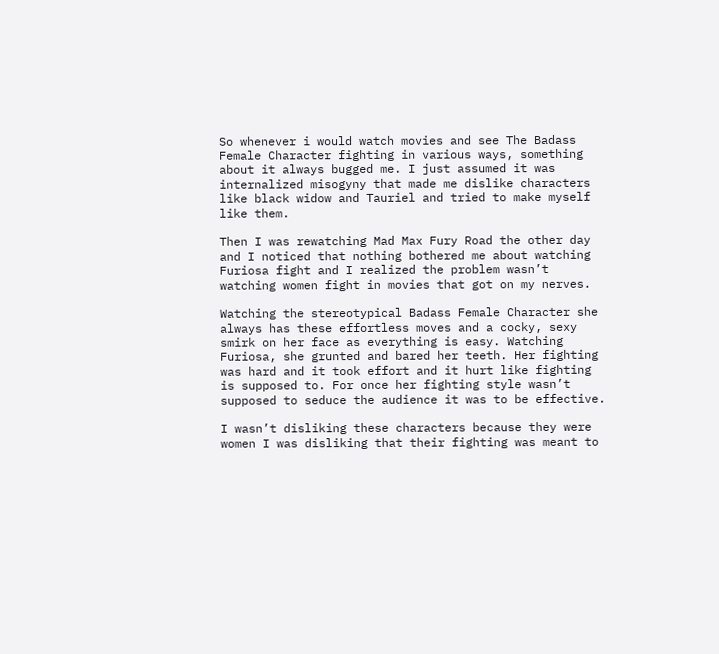So whenever i would watch movies and see The Badass Female Character fighting in various ways, something about it always bugged me. I just assumed it was internalized misogyny that made me dislike characters like black widow and Tauriel and tried to make myself like them.

Then I was rewatching Mad Max Fury Road the other day and I noticed that nothing bothered me about watching Furiosa fight and I realized the problem wasn’t watching women fight in movies that got on my nerves.

Watching the stereotypical Badass Female Character she always has these effortless moves and a cocky, sexy smirk on her face as everything is easy. Watching Furiosa, she grunted and bared her teeth. Her fighting was hard and it took effort and it hurt like fighting is supposed to. For once her fighting style wasn’t supposed to seduce the audience it was to be effective.

I wasn’t disliking these characters because they were women I was disliking that their fighting was meant to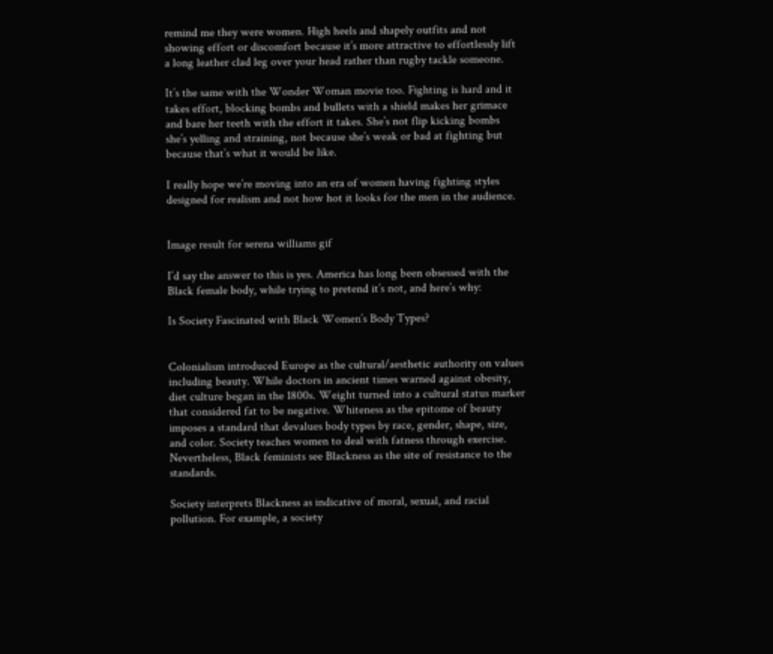remind me they were women. High heels and shapely outfits and not showing effort or discomfort because it’s more attractive to effortlessly lift a long leather clad leg over your head rather than rugby tackle someone.

It’s the same with the Wonder Woman movie too. Fighting is hard and it takes effort, blocking bombs and bullets with a shield makes her grimace and bare her teeth with the effort it takes. She’s not flip kicking bombs she’s yelling and straining, not because she’s weak or bad at fighting but because that’s what it would be like.

I really hope we’re moving into an era of women having fighting styles designed for realism and not how hot it looks for the men in the audience.


Image result for serena williams gif

I’d say the answer to this is yes. America has long been obsessed with the Black female body, while trying to pretend it’s not, and here’s why:

Is Society Fascinated with Black Women’s Body Types?


Colonialism introduced Europe as the cultural/aesthetic authority on values including beauty. While doctors in ancient times warned against obesity, diet culture began in the 1800s. Weight turned into a cultural status marker that considered fat to be negative. Whiteness as the epitome of beauty imposes a standard that devalues body types by race, gender, shape, size, and color. Society teaches women to deal with fatness through exercise. Nevertheless, Black feminists see Blackness as the site of resistance to the standards.

Society interprets Blackness as indicative of moral, sexual, and racial pollution. For example, a society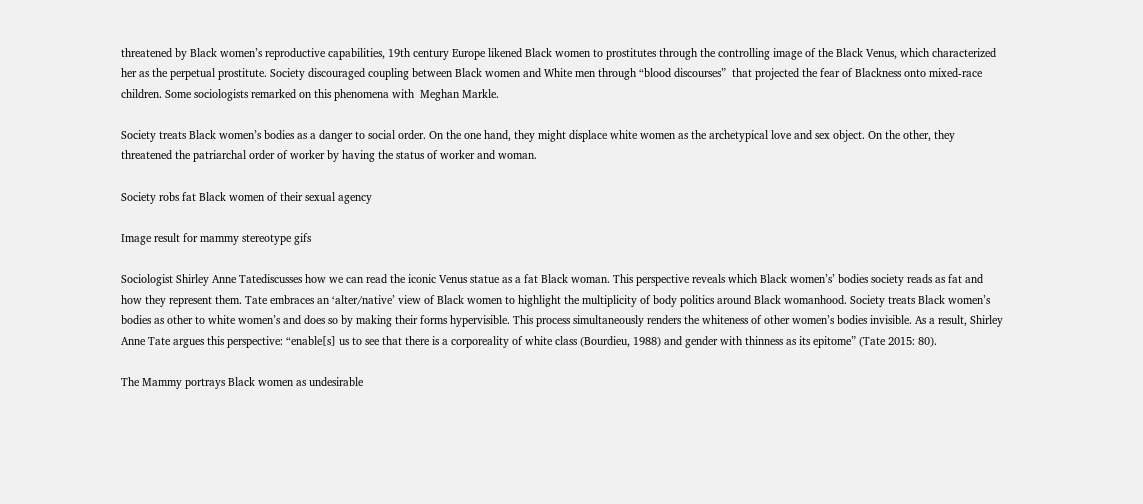threatened by Black women’s reproductive capabilities, 19th century Europe likened Black women to prostitutes through the controlling image of the Black Venus, which characterized her as the perpetual prostitute. Society discouraged coupling between Black women and White men through “blood discourses”  that projected the fear of Blackness onto mixed-race children. Some sociologists remarked on this phenomena with  Meghan Markle.

Society treats Black women’s bodies as a danger to social order. On the one hand, they might displace white women as the archetypical love and sex object. On the other, they threatened the patriarchal order of worker by having the status of worker and woman.

Society robs fat Black women of their sexual agency

Image result for mammy stereotype gifs

Sociologist Shirley Anne Tatediscusses how we can read the iconic Venus statue as a fat Black woman. This perspective reveals which Black women’s’ bodies society reads as fat and how they represent them. Tate embraces an ‘alter/native’ view of Black women to highlight the multiplicity of body politics around Black womanhood. Society treats Black women’s bodies as other to white women’s and does so by making their forms hypervisible. This process simultaneously renders the whiteness of other women’s bodies invisible. As a result, Shirley Anne Tate argues this perspective: “enable[s] us to see that there is a corporeality of white class (Bourdieu, 1988) and gender with thinness as its epitome” (Tate 2015: 80).

The Mammy portrays Black women as undesirable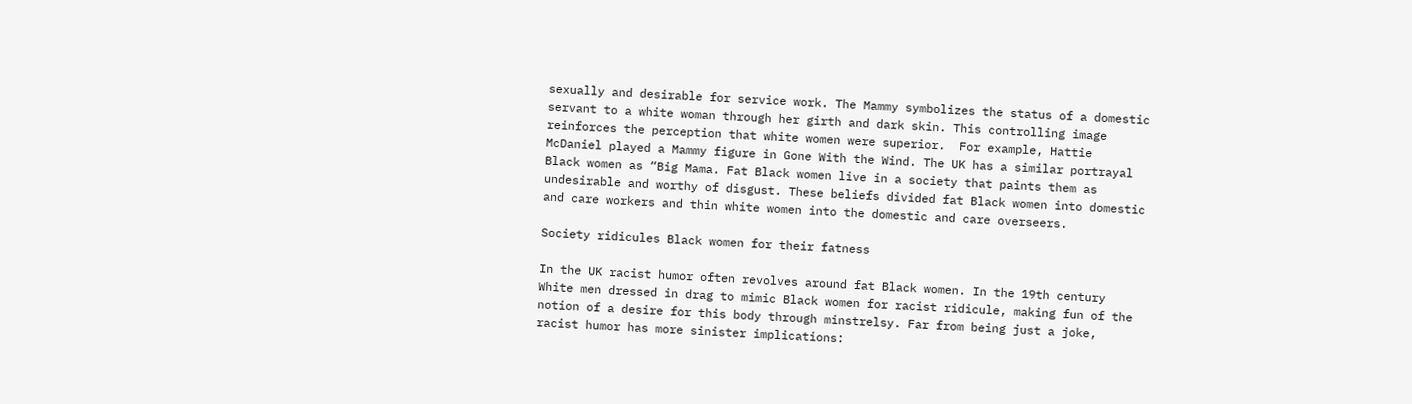sexually and desirable for service work. The Mammy symbolizes the status of a domestic servant to a white woman through her girth and dark skin. This controlling image reinforces the perception that white women were superior.  For example, Hattie McDaniel played a Mammy figure in Gone With the Wind. The UK has a similar portrayal Black women as “Big Mama. Fat Black women live in a society that paints them as undesirable and worthy of disgust. These beliefs divided fat Black women into domestic and care workers and thin white women into the domestic and care overseers.

Society ridicules Black women for their fatness

In the UK racist humor often revolves around fat Black women. In the 19th century White men dressed in drag to mimic Black women for racist ridicule, making fun of the notion of a desire for this body through minstrelsy. Far from being just a joke, racist humor has more sinister implications: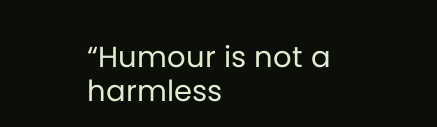“Humour is not a harmless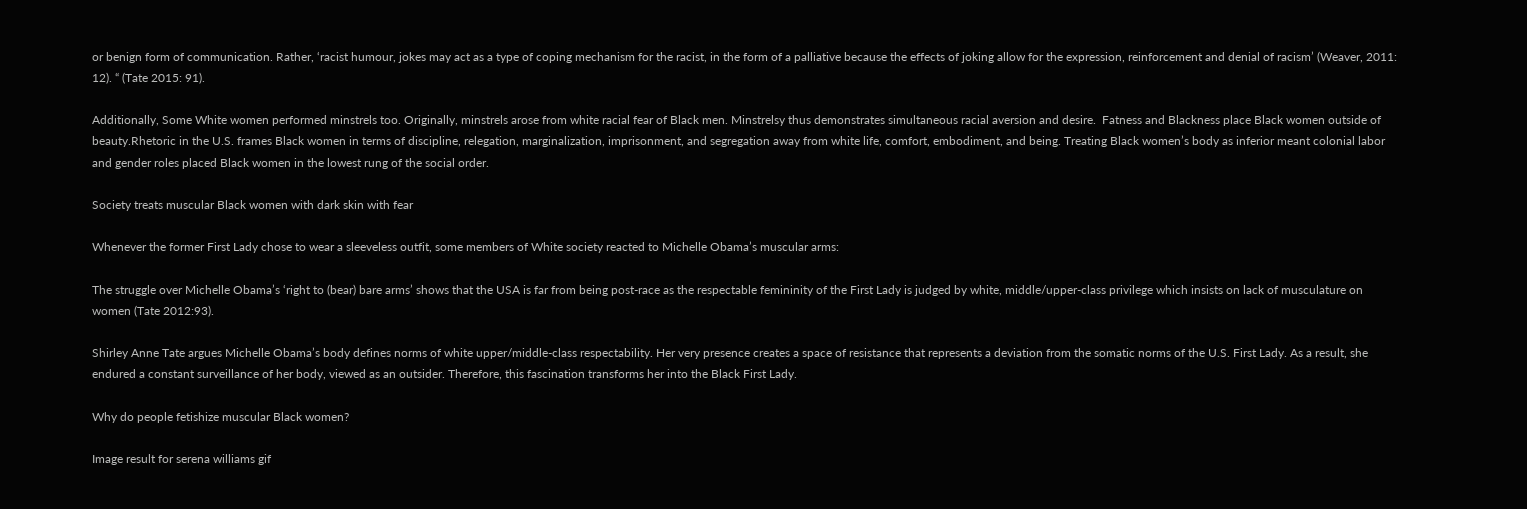or benign form of communication. Rather, ‘racist humour, jokes may act as a type of coping mechanism for the racist, in the form of a palliative because the effects of joking allow for the expression, reinforcement and denial of racism’ (Weaver, 2011: 12). “ (Tate 2015: 91).

Additionally, Some White women performed minstrels too. Originally, minstrels arose from white racial fear of Black men. Minstrelsy thus demonstrates simultaneous racial aversion and desire.  Fatness and Blackness place Black women outside of beauty.Rhetoric in the U.S. frames Black women in terms of discipline, relegation, marginalization, imprisonment, and segregation away from white life, comfort, embodiment, and being. Treating Black women’s body as inferior meant colonial labor and gender roles placed Black women in the lowest rung of the social order.

Society treats muscular Black women with dark skin with fear

Whenever the former First Lady chose to wear a sleeveless outfit, some members of White society reacted to Michelle Obama’s muscular arms:

The struggle over Michelle Obama’s ‘right to (bear) bare arms’ shows that the USA is far from being post-race as the respectable femininity of the First Lady is judged by white, middle/upper-class privilege which insists on lack of musculature on women (Tate 2012:93).

Shirley Anne Tate argues Michelle Obama’s body defines norms of white upper/middle-class respectability. Her very presence creates a space of resistance that represents a deviation from the somatic norms of the U.S. First Lady. As a result, she endured a constant surveillance of her body, viewed as an outsider. Therefore, this fascination transforms her into the Black First Lady.

Why do people fetishize muscular Black women?

Image result for serena williams gif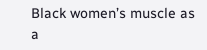Black women’s muscle as a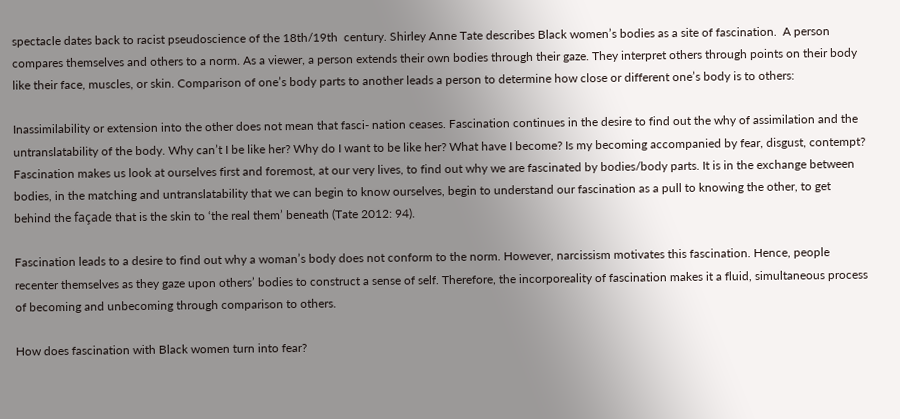spectacle dates back to racist pseudoscience of the 18th/19th  century. Shirley Anne Tate describes Black women’s bodies as a site of fascination.  A person compares themselves and others to a norm. As a viewer, a person extends their own bodies through their gaze. They interpret others through points on their body like their face, muscles, or skin. Comparison of one’s body parts to another leads a person to determine how close or different one’s body is to others:

Inassimilability or extension into the other does not mean that fasci- nation ceases. Fascination continues in the desire to find out the why of assimilation and the untranslatability of the body. Why can’t I be like her? Why do I want to be like her? What have I become? Is my becoming accompanied by fear, disgust, contempt? Fascination makes us look at ourselves first and foremost, at our very lives, to find out why we are fascinated by bodies/body parts. It is in the exchange between bodies, in the matching and untranslatability that we can begin to know ourselves, begin to understand our fascination as a pull to knowing the other, to get behind the façade that is the skin to ‘the real them’ beneath (Tate 2012: 94).

Fascination leads to a desire to find out why a woman’s body does not conform to the norm. However, narcissism motivates this fascination. Hence, people recenter themselves as they gaze upon others’ bodies to construct a sense of self. Therefore, the incorporeality of fascination makes it a fluid, simultaneous process of becoming and unbecoming through comparison to others.

How does fascination with Black women turn into fear?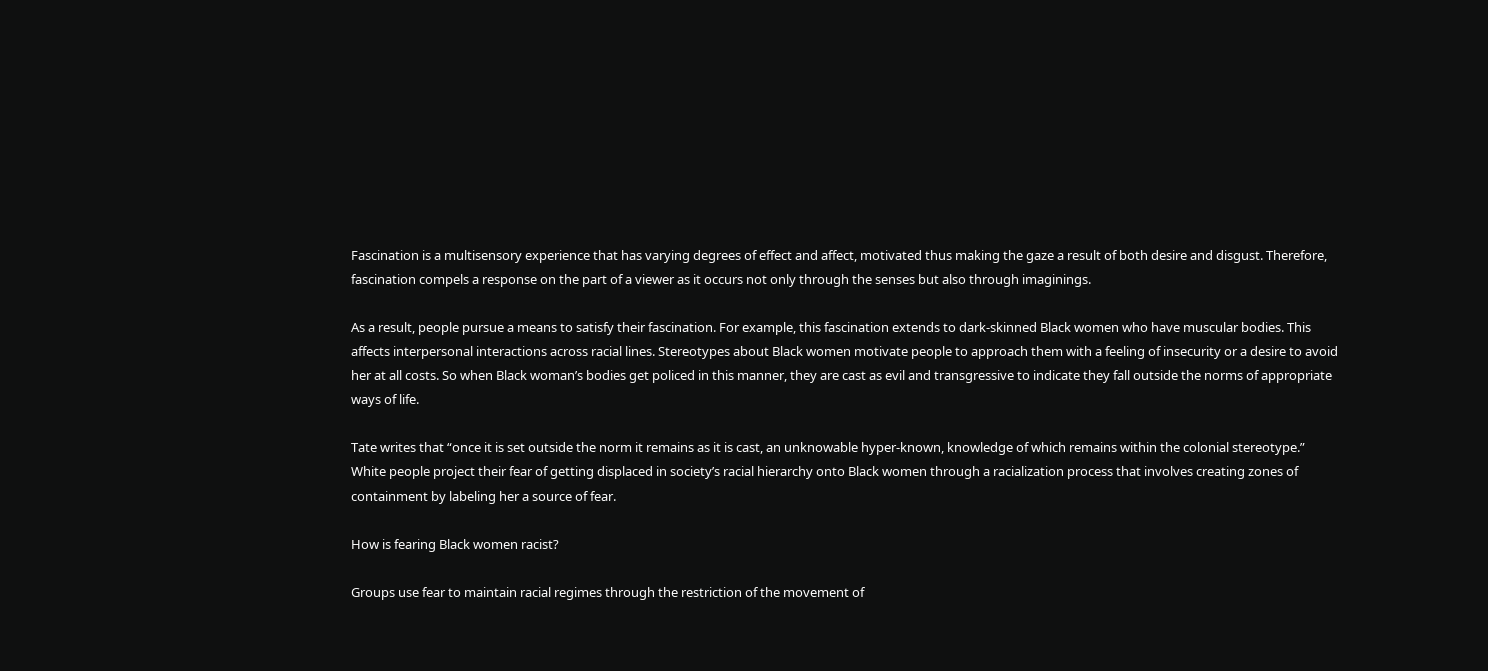Fascination is a multisensory experience that has varying degrees of effect and affect, motivated thus making the gaze a result of both desire and disgust. Therefore, fascination compels a response on the part of a viewer as it occurs not only through the senses but also through imaginings.

As a result, people pursue a means to satisfy their fascination. For example, this fascination extends to dark-skinned Black women who have muscular bodies. This affects interpersonal interactions across racial lines. Stereotypes about Black women motivate people to approach them with a feeling of insecurity or a desire to avoid her at all costs. So when Black woman’s bodies get policed in this manner, they are cast as evil and transgressive to indicate they fall outside the norms of appropriate ways of life.

Tate writes that “once it is set outside the norm it remains as it is cast, an unknowable hyper-known, knowledge of which remains within the colonial stereotype.”  White people project their fear of getting displaced in society’s racial hierarchy onto Black women through a racialization process that involves creating zones of containment by labeling her a source of fear.

How is fearing Black women racist?

Groups use fear to maintain racial regimes through the restriction of the movement of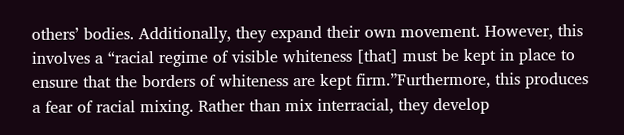others’ bodies. Additionally, they expand their own movement. However, this involves a “racial regime of visible whiteness [that] must be kept in place to ensure that the borders of whiteness are kept firm.”Furthermore, this produces a fear of racial mixing. Rather than mix interracial, they develop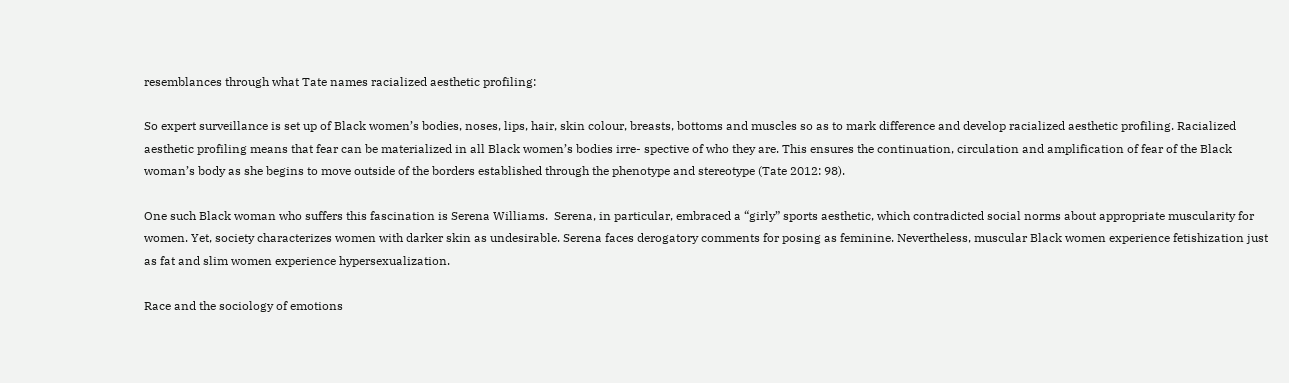resemblances through what Tate names racialized aesthetic profiling:

So expert surveillance is set up of Black women’s bodies, noses, lips, hair, skin colour, breasts, bottoms and muscles so as to mark difference and develop racialized aesthetic profiling. Racialized aesthetic profiling means that fear can be materialized in all Black women’s bodies irre- spective of who they are. This ensures the continuation, circulation and amplification of fear of the Black woman’s body as she begins to move outside of the borders established through the phenotype and stereotype (Tate 2012: 98).

One such Black woman who suffers this fascination is Serena Williams.  Serena, in particular, embraced a “girly” sports aesthetic, which contradicted social norms about appropriate muscularity for women. Yet, society characterizes women with darker skin as undesirable. Serena faces derogatory comments for posing as feminine. Nevertheless, muscular Black women experience fetishization just as fat and slim women experience hypersexualization.

Race and the sociology of emotions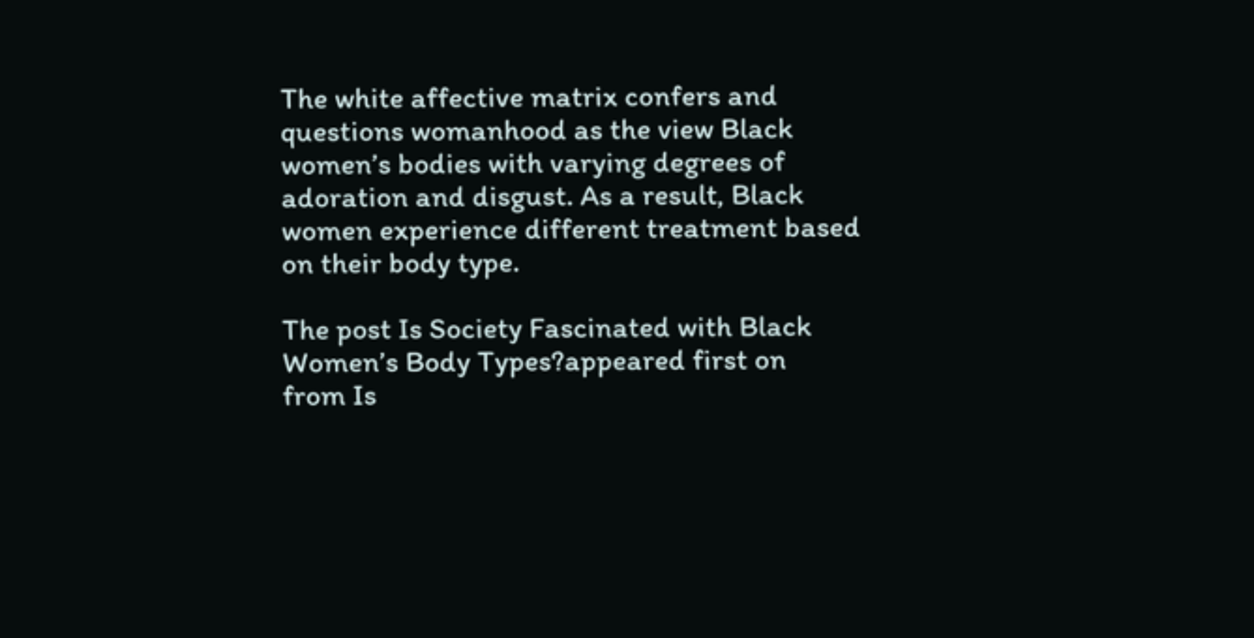The white affective matrix confers and questions womanhood as the view Black women’s bodies with varying degrees of adoration and disgust. As a result, Black women experience different treatment based on their body type.

The post Is Society Fascinated with Black Women’s Body Types?appeared first on
from Is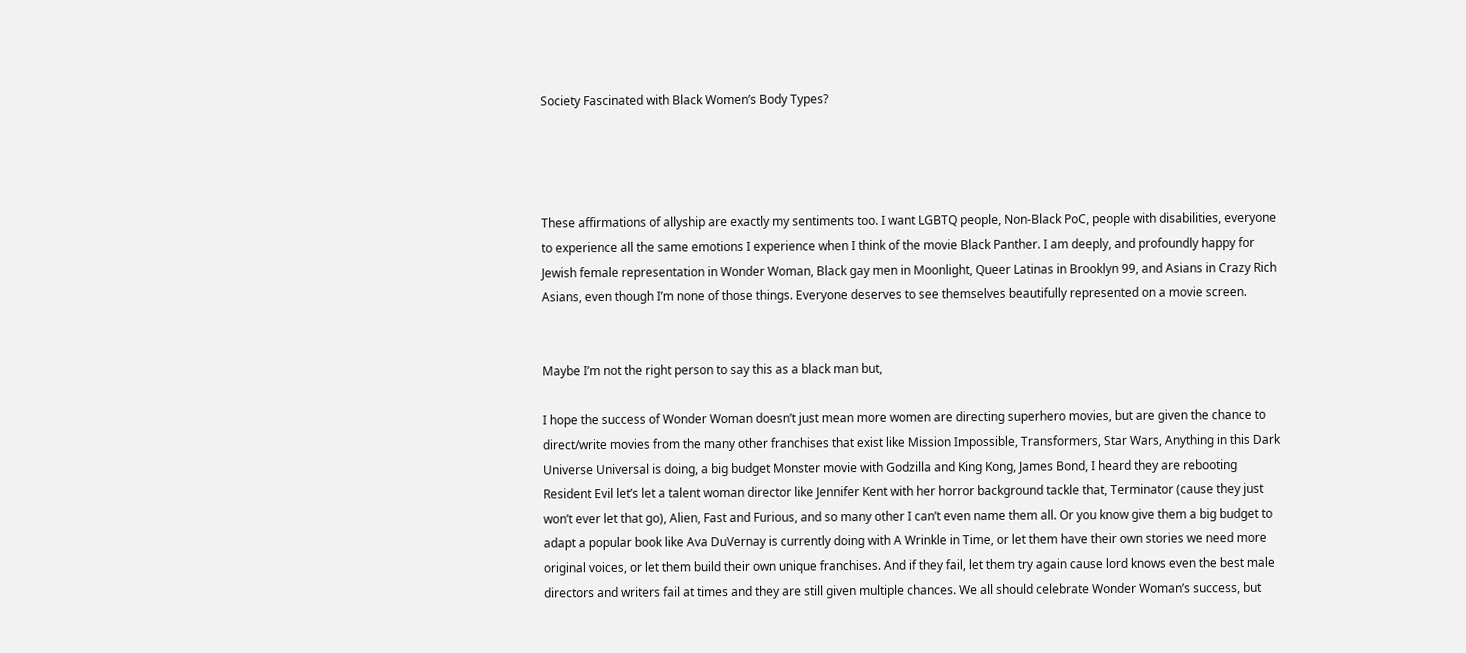Society Fascinated with Black Women’s Body Types?




These affirmations of allyship are exactly my sentiments too. I want LGBTQ people, Non-Black PoC, people with disabilities, everyone to experience all the same emotions I experience when I think of the movie Black Panther. I am deeply, and profoundly happy for Jewish female representation in Wonder Woman, Black gay men in Moonlight, Queer Latinas in Brooklyn 99, and Asians in Crazy Rich Asians, even though I’m none of those things. Everyone deserves to see themselves beautifully represented on a movie screen.


Maybe I’m not the right person to say this as a black man but,

I hope the success of Wonder Woman doesn’t just mean more women are directing superhero movies, but are given the chance to direct/write movies from the many other franchises that exist like Mission Impossible, Transformers, Star Wars, Anything in this Dark Universe Universal is doing, a big budget Monster movie with Godzilla and King Kong, James Bond, I heard they are rebooting Resident Evil let’s let a talent woman director like Jennifer Kent with her horror background tackle that, Terminator (cause they just won’t ever let that go), Alien, Fast and Furious, and so many other I can’t even name them all. Or you know give them a big budget to adapt a popular book like Ava DuVernay is currently doing with A Wrinkle in Time, or let them have their own stories we need more original voices, or let them build their own unique franchises. And if they fail, let them try again cause lord knows even the best male directors and writers fail at times and they are still given multiple chances. We all should celebrate Wonder Woman’s success, but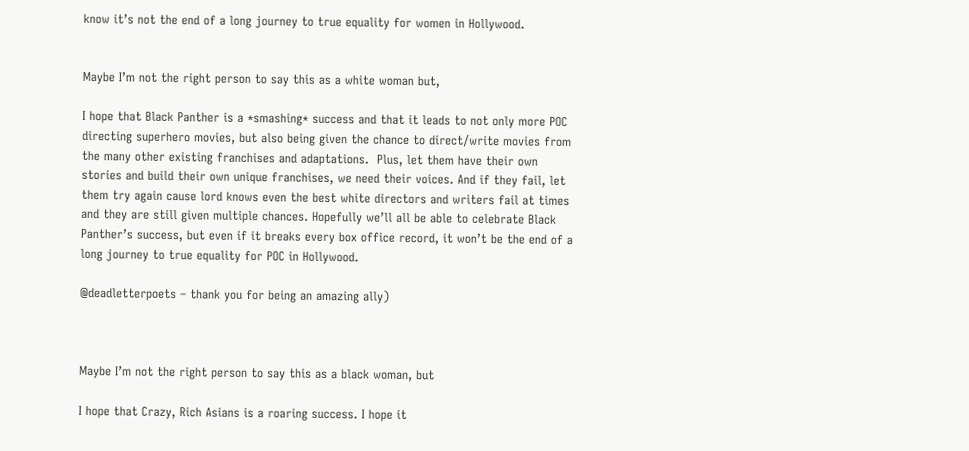know it’s not the end of a long journey to true equality for women in Hollywood.


Maybe I’m not the right person to say this as a white woman but,

I hope that Black Panther is a *smashing* success and that it leads to not only more POC directing superhero movies, but also being given the chance to direct/write movies from the many other existing franchises and adaptations.  Plus, let them have their own stories and build their own unique franchises, we need their voices. And if they fail, let them try again cause lord knows even the best white directors and writers fail at times and they are still given multiple chances. Hopefully we’ll all be able to celebrate Black Panther’s success, but even if it breaks every box office record, it won’t be the end of a long journey to true equality for POC in Hollywood.

@deadletterpoets – thank you for being an amazing ally)



Maybe I’m not the right person to say this as a black woman, but

I hope that Crazy, Rich Asians is a roaring success. I hope it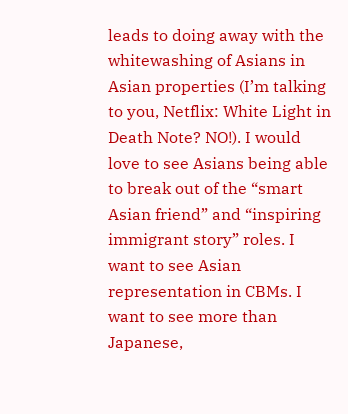leads to doing away with the whitewashing of Asians in Asian properties (I’m talking to you, Netflix: White Light in Death Note? NO!). I would love to see Asians being able to break out of the “smart Asian friend” and “inspiring immigrant story” roles. I want to see Asian representation in CBMs. I want to see more than Japanese,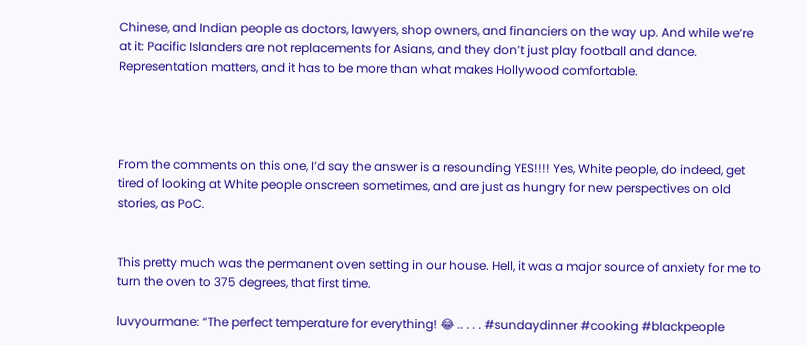Chinese, and Indian people as doctors, lawyers, shop owners, and financiers on the way up. And while we’re at it: Pacific Islanders are not replacements for Asians, and they don’t just play football and dance. Representation matters, and it has to be more than what makes Hollywood comfortable.




From the comments on this one, I’d say the answer is a resounding YES!!!! Yes, White people, do indeed, get tired of looking at White people onscreen sometimes, and are just as hungry for new perspectives on old stories, as PoC.


This pretty much was the permanent oven setting in our house. Hell, it was a major source of anxiety for me to turn the oven to 375 degrees, that first time.

luvyourmane: “The perfect temperature for everything! 😂 .. . . . #sundaydinner #cooking #blackpeople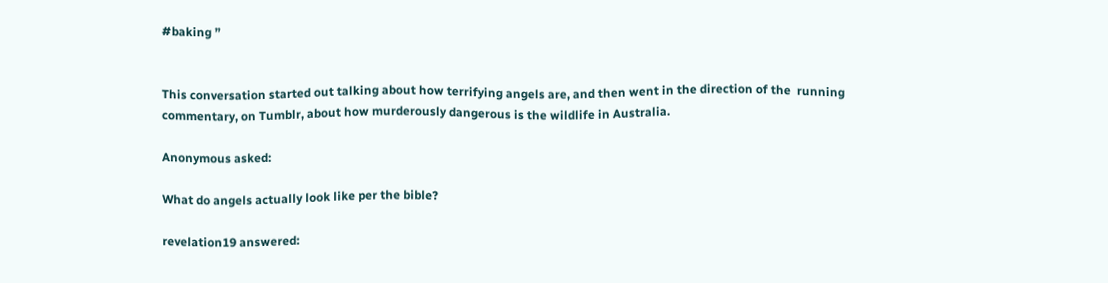#baking ”


This conversation started out talking about how terrifying angels are, and then went in the direction of the  running commentary, on Tumblr, about how murderously dangerous is the wildlife in Australia.

Anonymous asked:

What do angels actually look like per the bible?

revelation19 answered: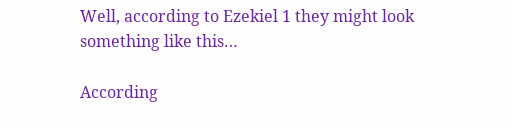Well, according to Ezekiel 1 they might look something like this…

According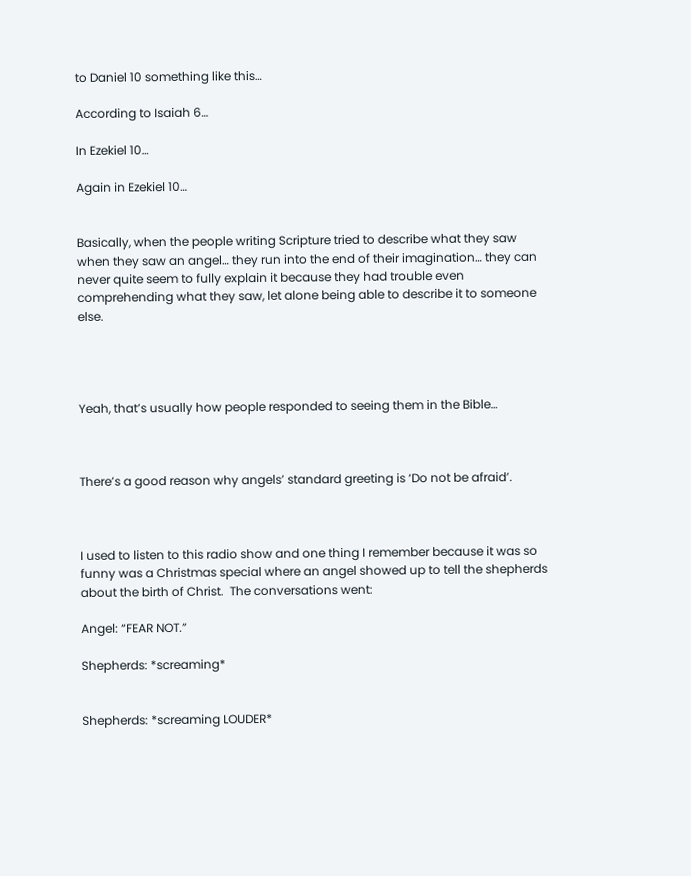to Daniel 10 something like this…

According to Isaiah 6…

In Ezekiel 10…

Again in Ezekiel 10…


Basically, when the people writing Scripture tried to describe what they saw when they saw an angel… they run into the end of their imagination… they can never quite seem to fully explain it because they had trouble even comprehending what they saw, let alone being able to describe it to someone else.




Yeah, that’s usually how people responded to seeing them in the Bible…



There’s a good reason why angels’ standard greeting is ‘Do not be afraid’.



I used to listen to this radio show and one thing I remember because it was so funny was a Christmas special where an angel showed up to tell the shepherds about the birth of Christ.  The conversations went:

Angel: “FEAR NOT.”

Shepherds: *screaming*


Shepherds: *screaming LOUDER*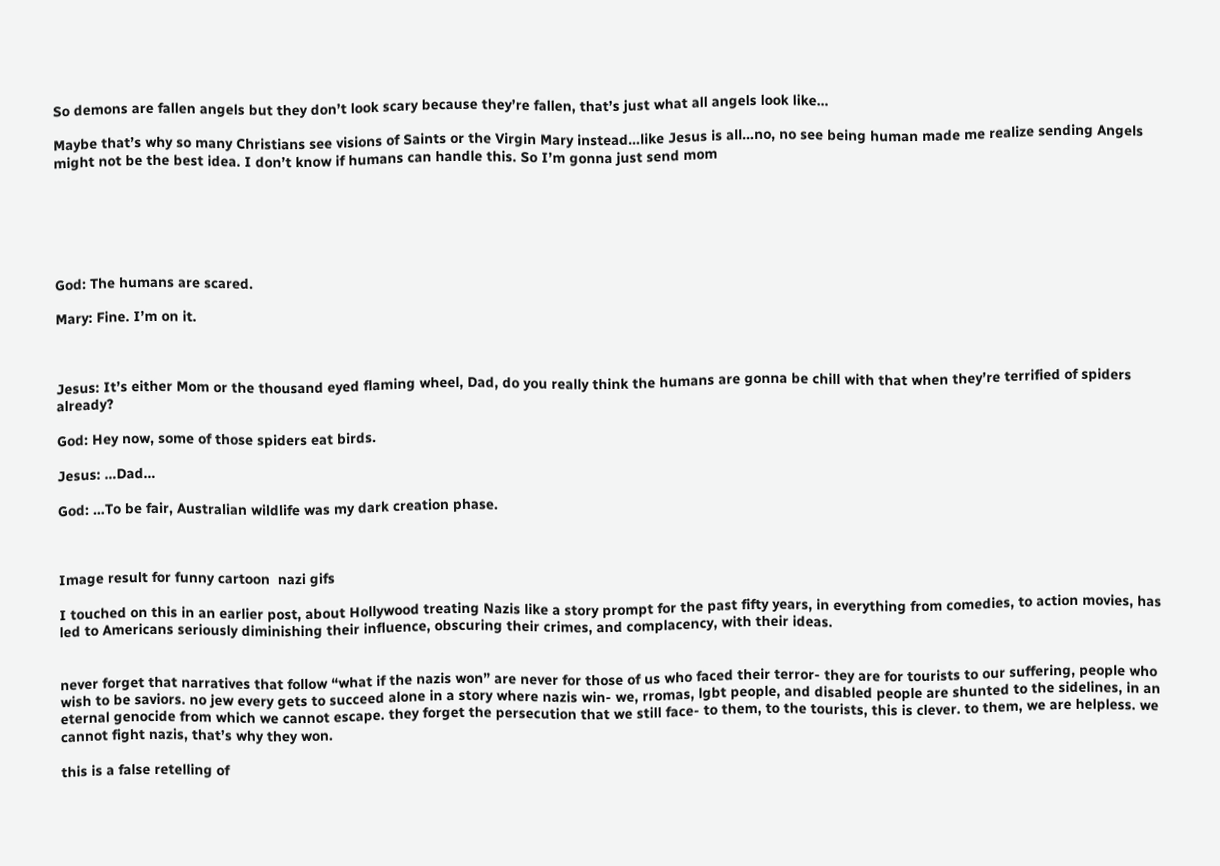So demons are fallen angels but they don’t look scary because they’re fallen, that’s just what all angels look like…

Maybe that’s why so many Christians see visions of Saints or the Virgin Mary instead…like Jesus is all…no, no see being human made me realize sending Angels might not be the best idea. I don’t know if humans can handle this. So I’m gonna just send mom






God: The humans are scared.

Mary: Fine. I’m on it.



Jesus: It’s either Mom or the thousand eyed flaming wheel, Dad, do you really think the humans are gonna be chill with that when they’re terrified of spiders already?

God: Hey now, some of those spiders eat birds.

Jesus: …Dad…

God: …To be fair, Australian wildlife was my dark creation phase.



Image result for funny cartoon  nazi gifs

I touched on this in an earlier post, about Hollywood treating Nazis like a story prompt for the past fifty years, in everything from comedies, to action movies, has led to Americans seriously diminishing their influence, obscuring their crimes, and complacency, with their ideas.


never forget that narratives that follow “what if the nazis won” are never for those of us who faced their terror- they are for tourists to our suffering, people who wish to be saviors. no jew every gets to succeed alone in a story where nazis win- we, rromas, lgbt people, and disabled people are shunted to the sidelines, in an eternal genocide from which we cannot escape. they forget the persecution that we still face- to them, to the tourists, this is clever. to them, we are helpless. we cannot fight nazis, that’s why they won.

this is a false retelling of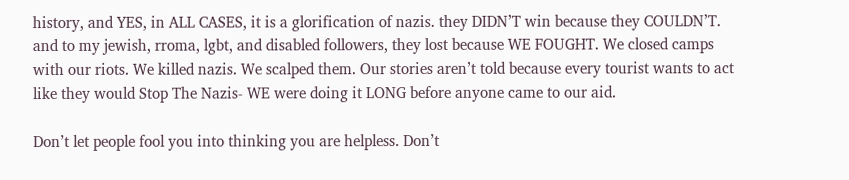history, and YES, in ALL CASES, it is a glorification of nazis. they DIDN’T win because they COULDN’T. and to my jewish, rroma, lgbt, and disabled followers, they lost because WE FOUGHT. We closed camps with our riots. We killed nazis. We scalped them. Our stories aren’t told because every tourist wants to act like they would Stop The Nazis- WE were doing it LONG before anyone came to our aid.

Don’t let people fool you into thinking you are helpless. Don’t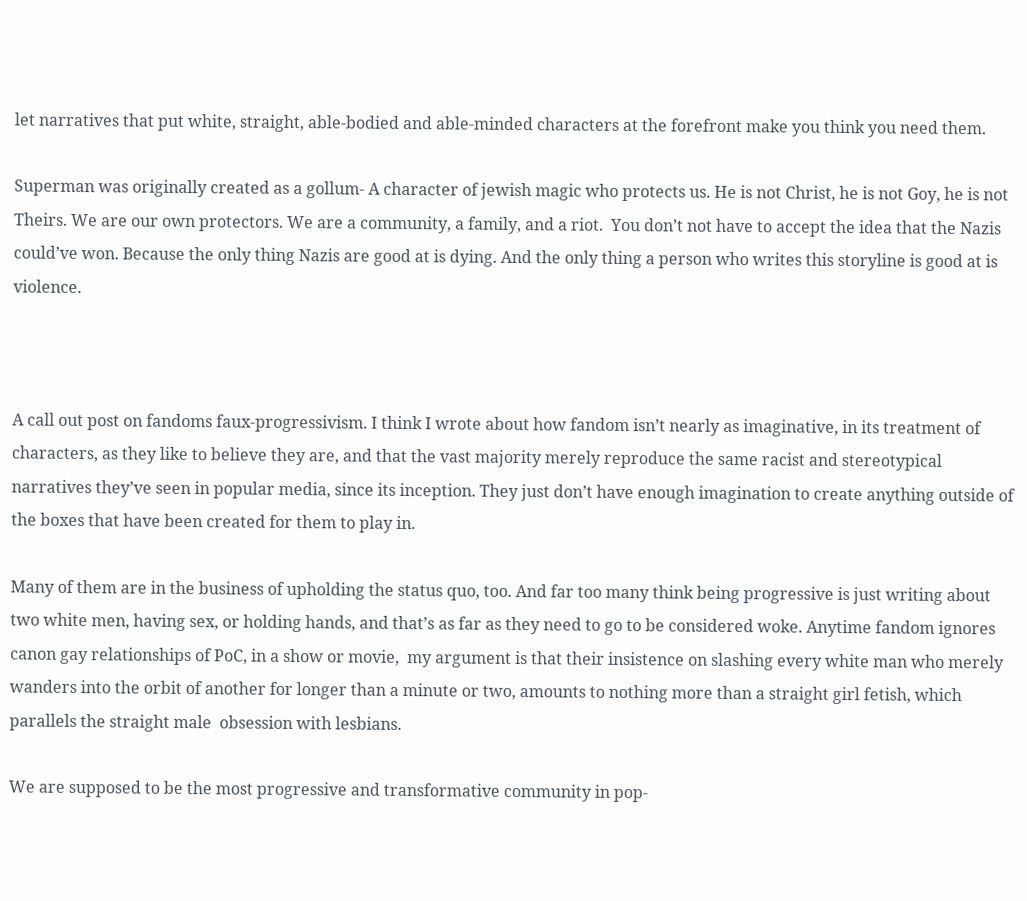let narratives that put white, straight, able-bodied and able-minded characters at the forefront make you think you need them.

Superman was originally created as a gollum- A character of jewish magic who protects us. He is not Christ, he is not Goy, he is not Theirs. We are our own protectors. We are a community, a family, and a riot.  You don’t not have to accept the idea that the Nazis could’ve won. Because the only thing Nazis are good at is dying. And the only thing a person who writes this storyline is good at is violence.



A call out post on fandoms faux-progressivism. I think I wrote about how fandom isn’t nearly as imaginative, in its treatment of characters, as they like to believe they are, and that the vast majority merely reproduce the same racist and stereotypical narratives they’ve seen in popular media, since its inception. They just don’t have enough imagination to create anything outside of the boxes that have been created for them to play in.

Many of them are in the business of upholding the status quo, too. And far too many think being progressive is just writing about two white men, having sex, or holding hands, and that’s as far as they need to go to be considered woke. Anytime fandom ignores canon gay relationships of PoC, in a show or movie,  my argument is that their insistence on slashing every white man who merely wanders into the orbit of another for longer than a minute or two, amounts to nothing more than a straight girl fetish, which parallels the straight male  obsession with lesbians.

We are supposed to be the most progressive and transformative community in pop-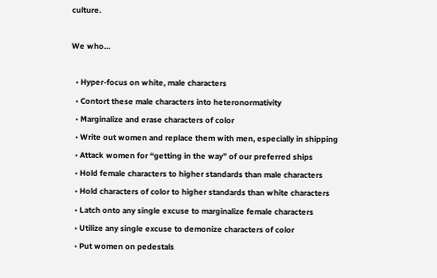culture.

We who…

  • Hyper-focus on white, male characters
  • Contort these male characters into heteronormativity
  • Marginalize and erase characters of color
  • Write out women and replace them with men, especially in shipping
  • Attack women for “getting in the way” of our preferred ships
  • Hold female characters to higher standards than male characters
  • Hold characters of color to higher standards than white characters
  • Latch onto any single excuse to marginalize female characters
  • Utilize any single excuse to demonize characters of color
  • Put women on pedestals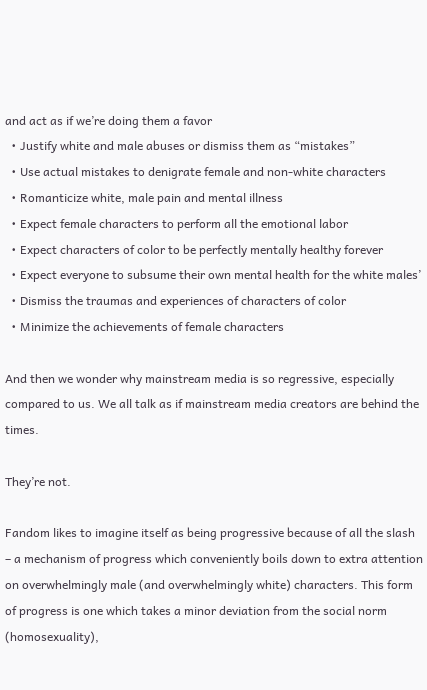and act as if we’re doing them a favor
  • Justify white and male abuses or dismiss them as “mistakes”
  • Use actual mistakes to denigrate female and non-white characters
  • Romanticize white, male pain and mental illness
  • Expect female characters to perform all the emotional labor
  • Expect characters of color to be perfectly mentally healthy forever
  • Expect everyone to subsume their own mental health for the white males’
  • Dismiss the traumas and experiences of characters of color
  • Minimize the achievements of female characters

And then we wonder why mainstream media is so regressive, especially compared to us. We all talk as if mainstream media creators are behind the times.

They’re not.

Fandom likes to imagine itself as being progressive because of all the slash – a mechanism of progress which conveniently boils down to extra attention on overwhelmingly male (and overwhelmingly white) characters. This form of progress is one which takes a minor deviation from the social norm (homosexuality),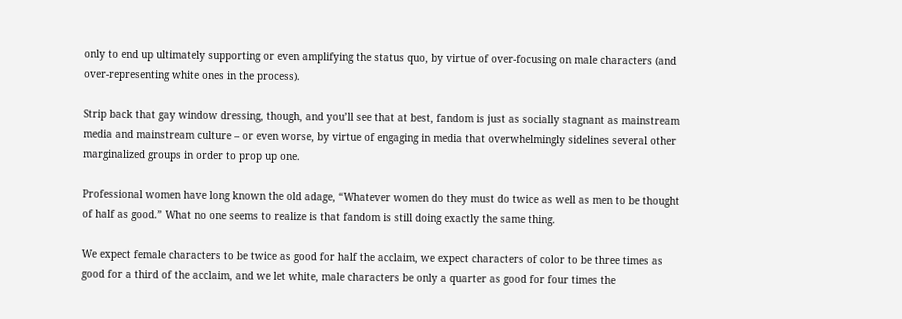only to end up ultimately supporting or even amplifying the status quo, by virtue of over-focusing on male characters (and over-representing white ones in the process).

Strip back that gay window dressing, though, and you’ll see that at best, fandom is just as socially stagnant as mainstream media and mainstream culture – or even worse, by virtue of engaging in media that overwhelmingly sidelines several other marginalized groups in order to prop up one.

Professional women have long known the old adage, “Whatever women do they must do twice as well as men to be thought of half as good.” What no one seems to realize is that fandom is still doing exactly the same thing.

We expect female characters to be twice as good for half the acclaim, we expect characters of color to be three times as good for a third of the acclaim, and we let white, male characters be only a quarter as good for four times the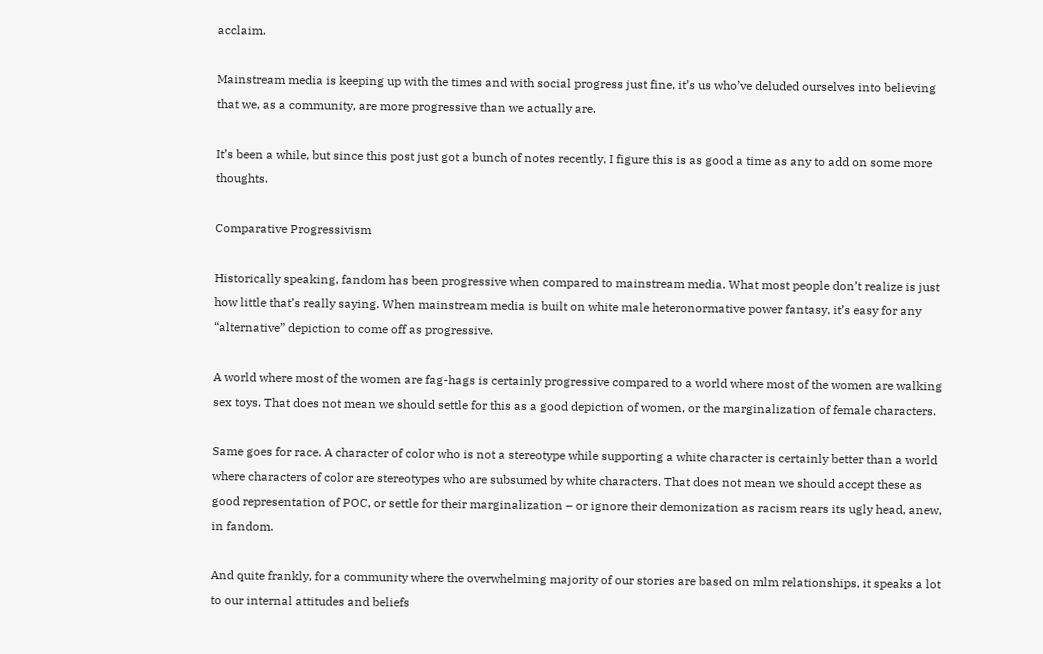acclaim.

Mainstream media is keeping up with the times and with social progress just fine, it’s us who’ve deluded ourselves into believing that we, as a community, are more progressive than we actually are.

It’s been a while, but since this post just got a bunch of notes recently, I figure this is as good a time as any to add on some more thoughts.

Comparative Progressivism

Historically speaking, fandom has been progressive when compared to mainstream media. What most people don’t realize is just how little that’s really saying. When mainstream media is built on white male heteronormative power fantasy, it’s easy for any “alternative” depiction to come off as progressive.

A world where most of the women are fag-hags is certainly progressive compared to a world where most of the women are walking sex toys. That does not mean we should settle for this as a good depiction of women, or the marginalization of female characters.

Same goes for race. A character of color who is not a stereotype while supporting a white character is certainly better than a world where characters of color are stereotypes who are subsumed by white characters. That does not mean we should accept these as good representation of POC, or settle for their marginalization – or ignore their demonization as racism rears its ugly head, anew, in fandom.

And quite frankly, for a community where the overwhelming majority of our stories are based on mlm relationships, it speaks a lot to our internal attitudes and beliefs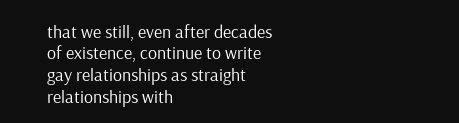that we still, even after decades of existence, continue to write gay relationships as straight relationships with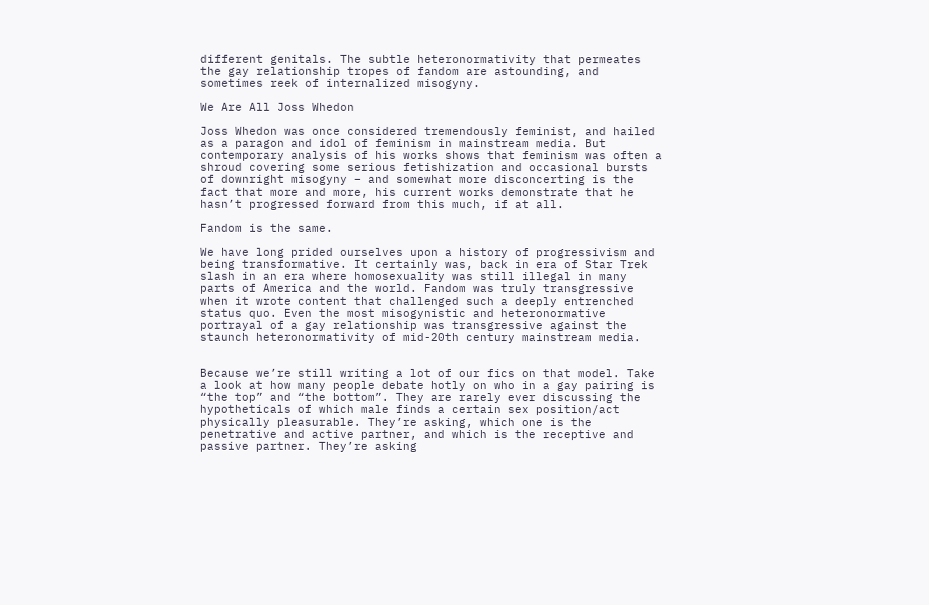different genitals. The subtle heteronormativity that permeates the gay relationship tropes of fandom are astounding, and sometimes reek of internalized misogyny.

We Are All Joss Whedon

Joss Whedon was once considered tremendously feminist, and hailed as a paragon and idol of feminism in mainstream media. But contemporary analysis of his works shows that feminism was often a shroud covering some serious fetishization and occasional bursts of downright misogyny – and somewhat more disconcerting is the fact that more and more, his current works demonstrate that he hasn’t progressed forward from this much, if at all.

Fandom is the same.

We have long prided ourselves upon a history of progressivism and being transformative. It certainly was, back in era of Star Trek slash in an era where homosexuality was still illegal in many parts of America and the world. Fandom was truly transgressive when it wrote content that challenged such a deeply entrenched status quo. Even the most misogynistic and heteronormative portrayal of a gay relationship was transgressive against the staunch heteronormativity of mid-20th century mainstream media.


Because we’re still writing a lot of our fics on that model. Take a look at how many people debate hotly on who in a gay pairing is “the top” and “the bottom”. They are rarely ever discussing the hypotheticals of which male finds a certain sex position/act physically pleasurable. They’re asking, which one is the penetrative and active partner, and which is the receptive and passive partner. They’re asking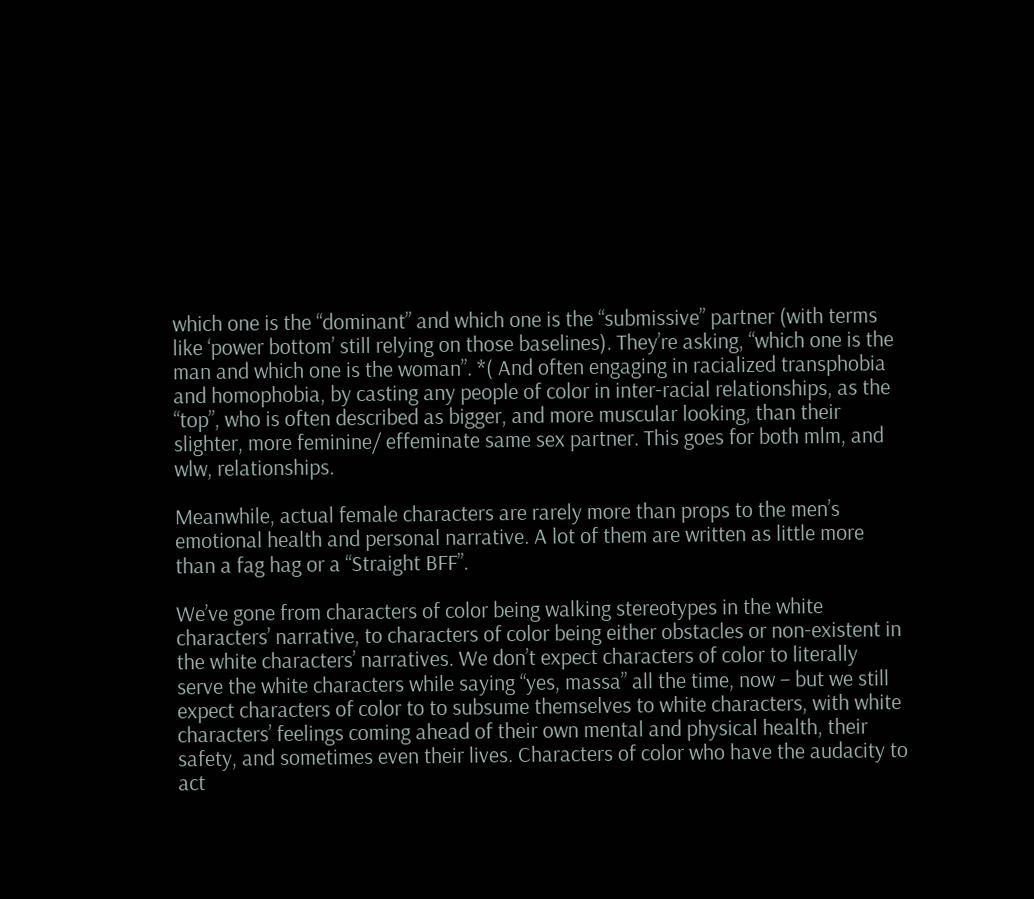which one is the “dominant” and which one is the “submissive” partner (with terms like ‘power bottom’ still relying on those baselines). They’re asking, “which one is the man and which one is the woman”. *( And often engaging in racialized transphobia and homophobia, by casting any people of color in inter-racial relationships, as the “top”, who is often described as bigger, and more muscular looking, than their slighter, more feminine/ effeminate same sex partner. This goes for both mlm, and wlw, relationships.

Meanwhile, actual female characters are rarely more than props to the men’s emotional health and personal narrative. A lot of them are written as little more than a fag hag or a “Straight BFF”.

We’ve gone from characters of color being walking stereotypes in the white characters’ narrative, to characters of color being either obstacles or non-existent in the white characters’ narratives. We don’t expect characters of color to literally serve the white characters while saying “yes, massa” all the time, now – but we still expect characters of color to to subsume themselves to white characters, with white characters’ feelings coming ahead of their own mental and physical health, their safety, and sometimes even their lives. Characters of color who have the audacity to act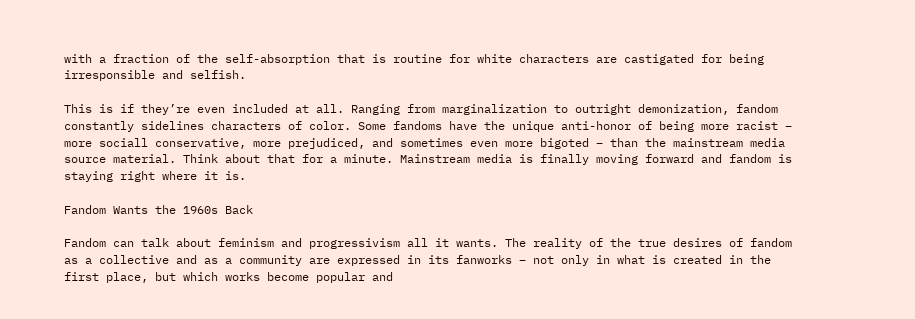with a fraction of the self-absorption that is routine for white characters are castigated for being irresponsible and selfish.

This is if they’re even included at all. Ranging from marginalization to outright demonization, fandom constantly sidelines characters of color. Some fandoms have the unique anti-honor of being more racist – more sociall conservative, more prejudiced, and sometimes even more bigoted – than the mainstream media source material. Think about that for a minute. Mainstream media is finally moving forward and fandom is staying right where it is.

Fandom Wants the 1960s Back

Fandom can talk about feminism and progressivism all it wants. The reality of the true desires of fandom as a collective and as a community are expressed in its fanworks – not only in what is created in the first place, but which works become popular and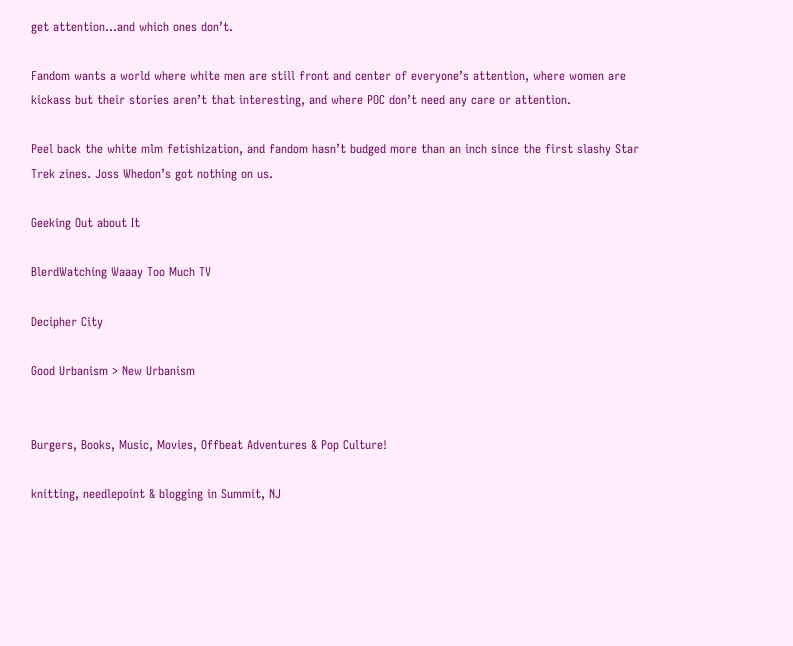get attention…and which ones don’t.

Fandom wants a world where white men are still front and center of everyone’s attention, where women are kickass but their stories aren’t that interesting, and where POC don’t need any care or attention.

Peel back the white mlm fetishization, and fandom hasn’t budged more than an inch since the first slashy Star Trek zines. Joss Whedon’s got nothing on us.

Geeking Out about It

BlerdWatching Waaay Too Much TV

Decipher City

Good Urbanism > New Urbanism


Burgers, Books, Music, Movies, Offbeat Adventures & Pop Culture!

knitting, needlepoint & blogging in Summit, NJ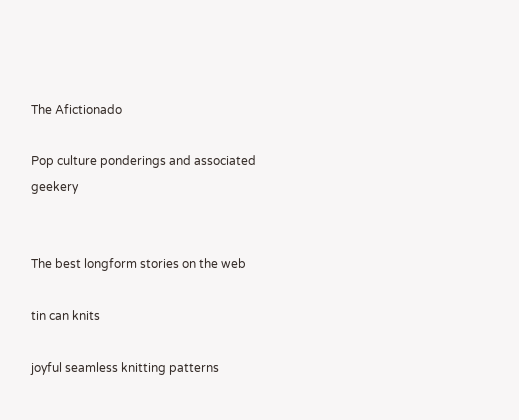The Afictionado

Pop culture ponderings and associated geekery


The best longform stories on the web

tin can knits

joyful seamless knitting patterns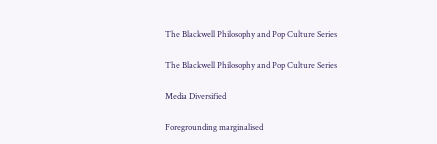The Blackwell Philosophy and Pop Culture Series

The Blackwell Philosophy and Pop Culture Series

Media Diversified

Foregrounding marginalised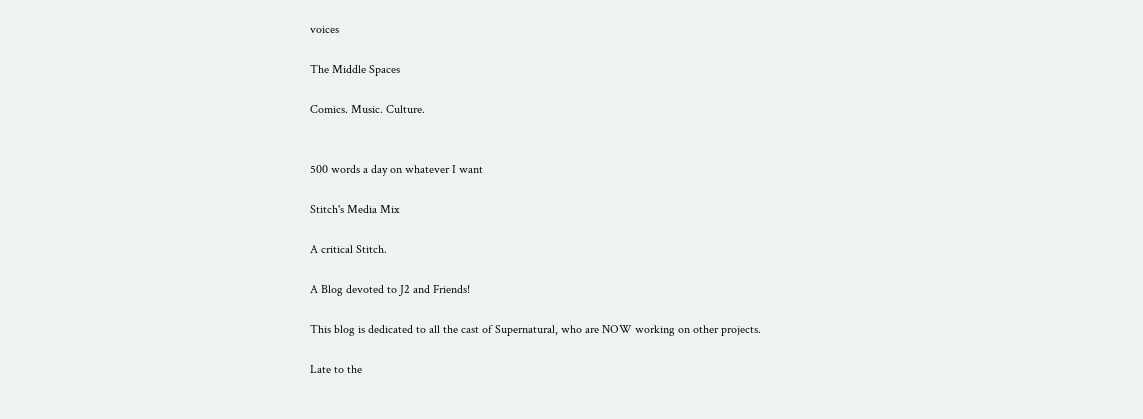voices

The Middle Spaces

Comics. Music. Culture.


500 words a day on whatever I want

Stitch's Media Mix

A critical Stitch.

A Blog devoted to J2 and Friends!

This blog is dedicated to all the cast of Supernatural, who are NOW working on other projects.

Late to the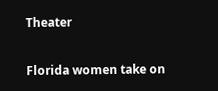Theater

Florida women take on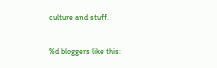culture and stuff.

%d bloggers like this: